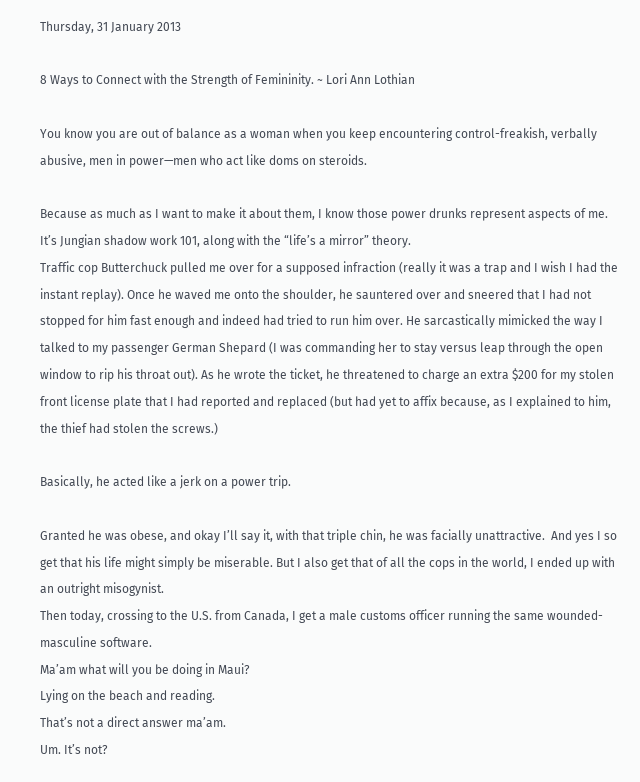Thursday, 31 January 2013

8 Ways to Connect with the Strength of Femininity. ~ Lori Ann Lothian

You know you are out of balance as a woman when you keep encountering control-freakish, verbally abusive, men in power—men who act like doms on steroids.

Because as much as I want to make it about them, I know those power drunks represent aspects of me. It’s Jungian shadow work 101, along with the “life’s a mirror” theory.
Traffic cop Butterchuck pulled me over for a supposed infraction (really it was a trap and I wish I had the instant replay). Once he waved me onto the shoulder, he sauntered over and sneered that I had not stopped for him fast enough and indeed had tried to run him over. He sarcastically mimicked the way I talked to my passenger German Shepard (I was commanding her to stay versus leap through the open window to rip his throat out). As he wrote the ticket, he threatened to charge an extra $200 for my stolen front license plate that I had reported and replaced (but had yet to affix because, as I explained to him, the thief had stolen the screws.)

Basically, he acted like a jerk on a power trip.

Granted he was obese, and okay I’ll say it, with that triple chin, he was facially unattractive.  And yes I so get that his life might simply be miserable. But I also get that of all the cops in the world, I ended up with an outright misogynist.
Then today, crossing to the U.S. from Canada, I get a male customs officer running the same wounded-masculine software.
Ma’am what will you be doing in Maui?
Lying on the beach and reading.
That’s not a direct answer ma’am.
Um. It’s not?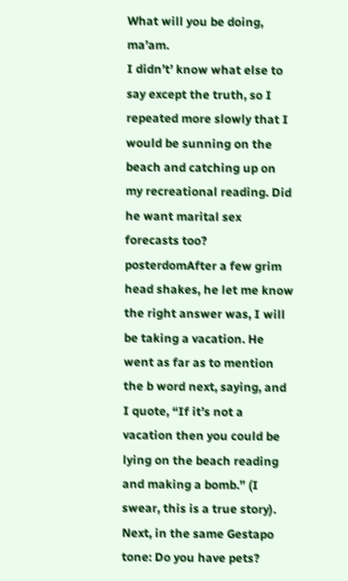What will you be doing, ma’am.
I didn’t’ know what else to say except the truth, so I repeated more slowly that I would be sunning on the beach and catching up on my recreational reading. Did he want marital sex forecasts too?
posterdomAfter a few grim  head shakes, he let me know the right answer was, I will be taking a vacation. He went as far as to mention the b word next, saying, and I quote, “If it’s not a vacation then you could be lying on the beach reading and making a bomb.” (I swear, this is a true story).
Next, in the same Gestapo tone: Do you have pets?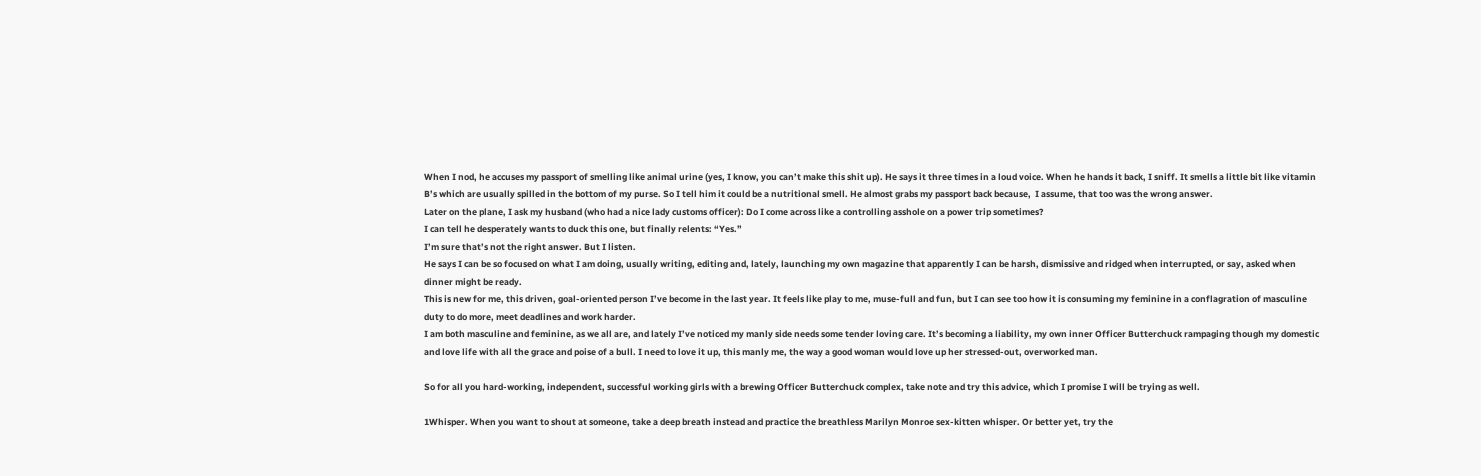When I nod, he accuses my passport of smelling like animal urine (yes, I know, you can’t make this shit up). He says it three times in a loud voice. When he hands it back, I sniff. It smells a little bit like vitamin B’s which are usually spilled in the bottom of my purse. So I tell him it could be a nutritional smell. He almost grabs my passport back because,  I assume, that too was the wrong answer.
Later on the plane, I ask my husband (who had a nice lady customs officer): Do I come across like a controlling asshole on a power trip sometimes?
I can tell he desperately wants to duck this one, but finally relents: “Yes.”
I’m sure that’s not the right answer. But I listen.
He says I can be so focused on what I am doing, usually writing, editing and, lately, launching my own magazine that apparently I can be harsh, dismissive and ridged when interrupted, or say, asked when dinner might be ready.
This is new for me, this driven, goal-oriented person I’ve become in the last year. It feels like play to me, muse-full and fun, but I can see too how it is consuming my feminine in a conflagration of masculine duty to do more, meet deadlines and work harder.
I am both masculine and feminine, as we all are, and lately I’ve noticed my manly side needs some tender loving care. It’s becoming a liability, my own inner Officer Butterchuck rampaging though my domestic and love life with all the grace and poise of a bull. I need to love it up, this manly me, the way a good woman would love up her stressed-out, overworked man.

So for all you hard-working, independent, successful working girls with a brewing Officer Butterchuck complex, take note and try this advice, which I promise I will be trying as well.

1Whisper. When you want to shout at someone, take a deep breath instead and practice the breathless Marilyn Monroe sex-kitten whisper. Or better yet, try the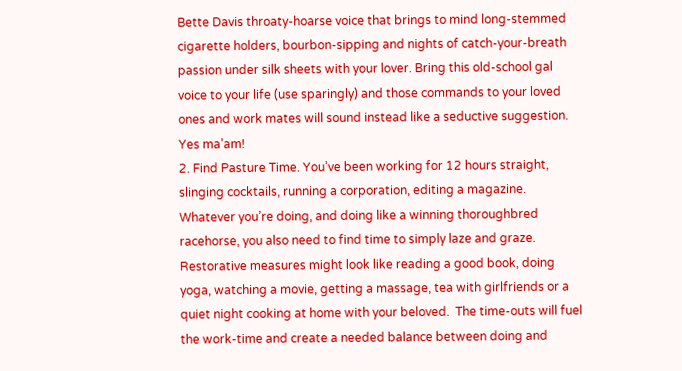Bette Davis throaty-hoarse voice that brings to mind long-stemmed cigarette holders, bourbon-sipping and nights of catch-your-breath passion under silk sheets with your lover. Bring this old-school gal voice to your life (use sparingly) and those commands to your loved ones and work mates will sound instead like a seductive suggestion. Yes ma’am!
2. Find Pasture Time. You’ve been working for 12 hours straight, slinging cocktails, running a corporation, editing a magazine. Whatever you’re doing, and doing like a winning thoroughbred racehorse, you also need to find time to simply laze and graze. Restorative measures might look like reading a good book, doing yoga, watching a movie, getting a massage, tea with girlfriends or a quiet night cooking at home with your beloved.  The time-outs will fuel the work-time and create a needed balance between doing and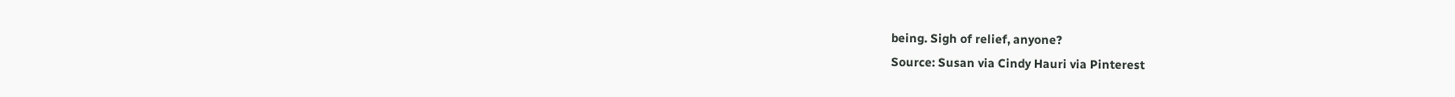being. Sigh of relief, anyone?
Source: Susan via Cindy Hauri via Pinterest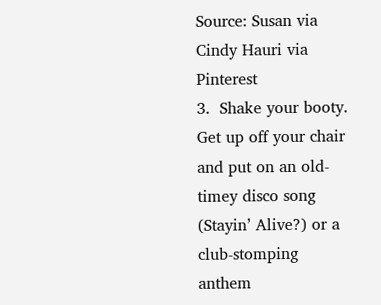Source: Susan via Cindy Hauri via Pinterest
3.  Shake your booty. Get up off your chair and put on an old-timey disco song (Stayin’ Alive?) or a club-stomping anthem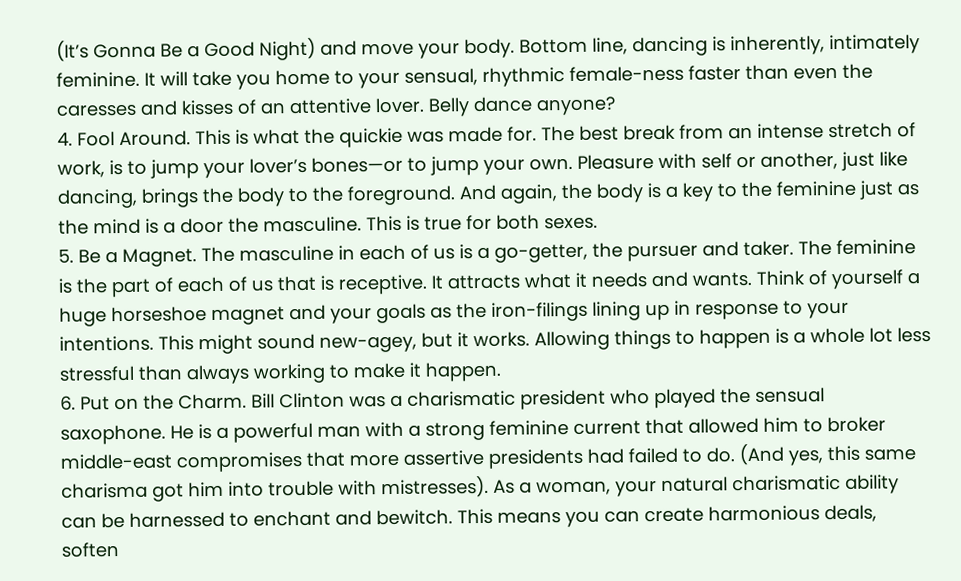(It’s Gonna Be a Good Night) and move your body. Bottom line, dancing is inherently, intimately feminine. It will take you home to your sensual, rhythmic female-ness faster than even the caresses and kisses of an attentive lover. Belly dance anyone?
4. Fool Around. This is what the quickie was made for. The best break from an intense stretch of work, is to jump your lover’s bones—or to jump your own. Pleasure with self or another, just like dancing, brings the body to the foreground. And again, the body is a key to the feminine just as the mind is a door the masculine. This is true for both sexes.
5. Be a Magnet. The masculine in each of us is a go-getter, the pursuer and taker. The feminine is the part of each of us that is receptive. It attracts what it needs and wants. Think of yourself a huge horseshoe magnet and your goals as the iron-filings lining up in response to your intentions. This might sound new-agey, but it works. Allowing things to happen is a whole lot less stressful than always working to make it happen.
6. Put on the Charm. Bill Clinton was a charismatic president who played the sensual saxophone. He is a powerful man with a strong feminine current that allowed him to broker middle-east compromises that more assertive presidents had failed to do. (And yes, this same charisma got him into trouble with mistresses). As a woman, your natural charismatic ability can be harnessed to enchant and bewitch. This means you can create harmonious deals, soften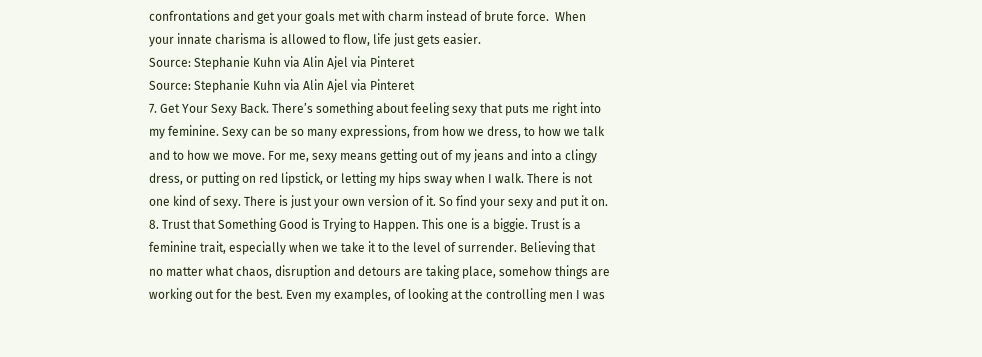confrontations and get your goals met with charm instead of brute force.  When your innate charisma is allowed to flow, life just gets easier.
Source: Stephanie Kuhn via Alin Ajel via Pinteret
Source: Stephanie Kuhn via Alin Ajel via Pinteret
7. Get Your Sexy Back. There’s something about feeling sexy that puts me right into my feminine. Sexy can be so many expressions, from how we dress, to how we talk and to how we move. For me, sexy means getting out of my jeans and into a clingy dress, or putting on red lipstick, or letting my hips sway when I walk. There is not one kind of sexy. There is just your own version of it. So find your sexy and put it on.
8. Trust that Something Good is Trying to Happen. This one is a biggie. Trust is a feminine trait, especially when we take it to the level of surrender. Believing that no matter what chaos, disruption and detours are taking place, somehow things are working out for the best. Even my examples, of looking at the controlling men I was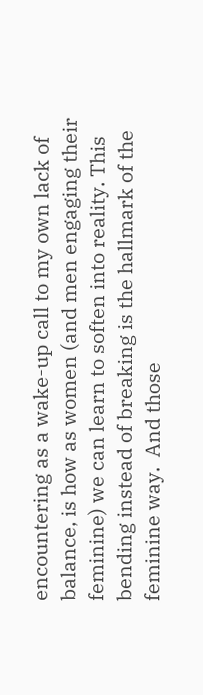encountering as a wake-up call to my own lack of balance, is how as women (and men engaging their feminine) we can learn to soften into reality. This bending instead of breaking is the hallmark of the feminine way.  And those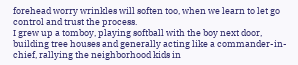forehead worry wrinkles will soften too, when we learn to let go control and trust the process.
I grew up a tomboy, playing softball with the boy next door, building tree houses and generally acting like a commander-in-chief, rallying the neighborhood kids in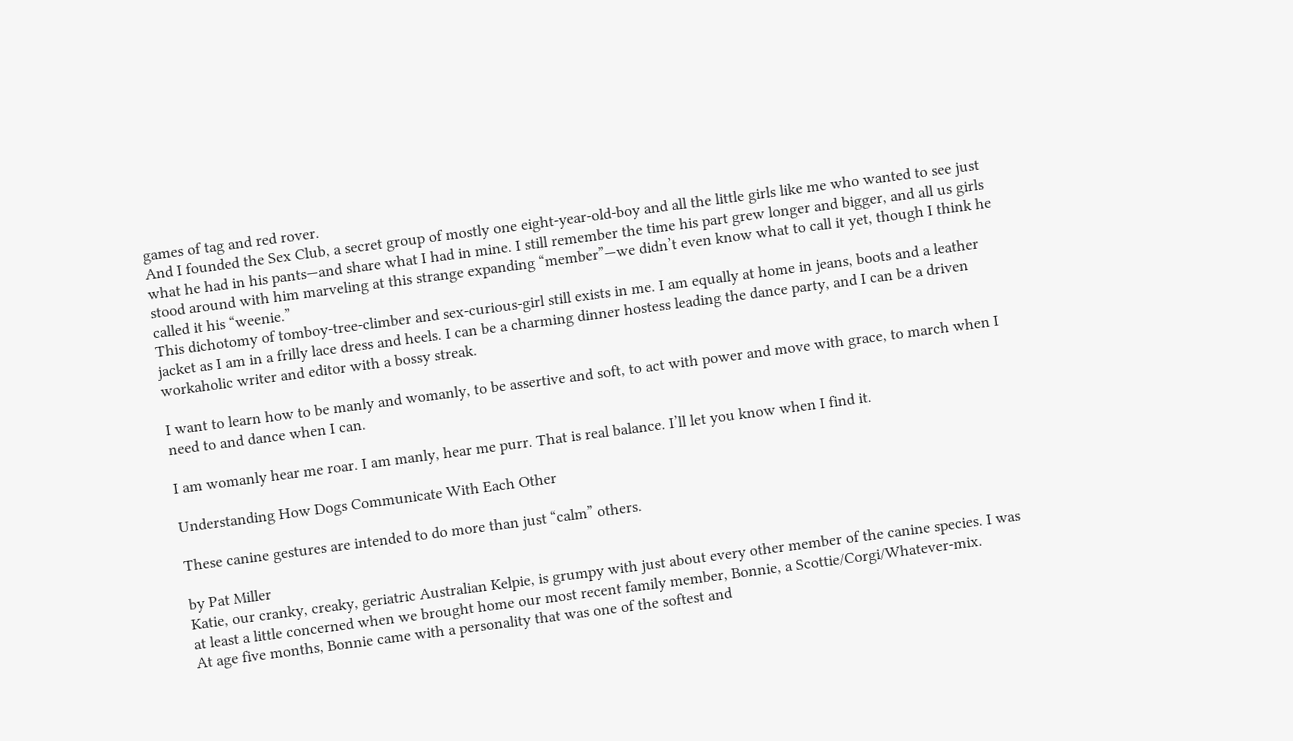games of tag and red rover.
And I founded the Sex Club, a secret group of mostly one eight-year-old-boy and all the little girls like me who wanted to see just what he had in his pants—and share what I had in mine. I still remember the time his part grew longer and bigger, and all us girls stood around with him marveling at this strange expanding “member”—we didn’t even know what to call it yet, though I think he called it his “weenie.”
This dichotomy of tomboy-tree-climber and sex-curious-girl still exists in me. I am equally at home in jeans, boots and a leather jacket as I am in a frilly lace dress and heels. I can be a charming dinner hostess leading the dance party, and I can be a driven workaholic writer and editor with a bossy streak.

I want to learn how to be manly and womanly, to be assertive and soft, to act with power and move with grace, to march when I need to and dance when I can.

I am womanly hear me roar. I am manly, hear me purr. That is real balance. I’ll let you know when I find it.

Understanding How Dogs Communicate With Each Other

These canine gestures are intended to do more than just “calm” others.

by Pat Miller
Katie, our cranky, creaky, geriatric Australian Kelpie, is grumpy with just about every other member of the canine species. I was at least a little concerned when we brought home our most recent family member, Bonnie, a Scottie/Corgi/Whatever-mix.
At age five months, Bonnie came with a personality that was one of the softest and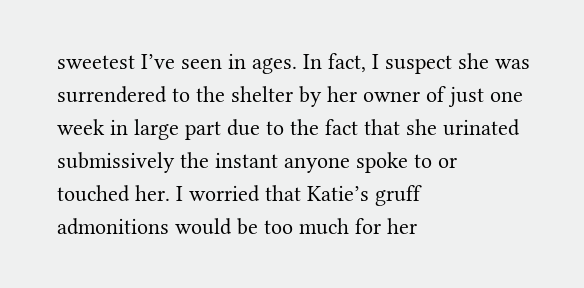sweetest I’ve seen in ages. In fact, I suspect she was surrendered to the shelter by her owner of just one week in large part due to the fact that she urinated submissively the instant anyone spoke to or touched her. I worried that Katie’s gruff admonitions would be too much for her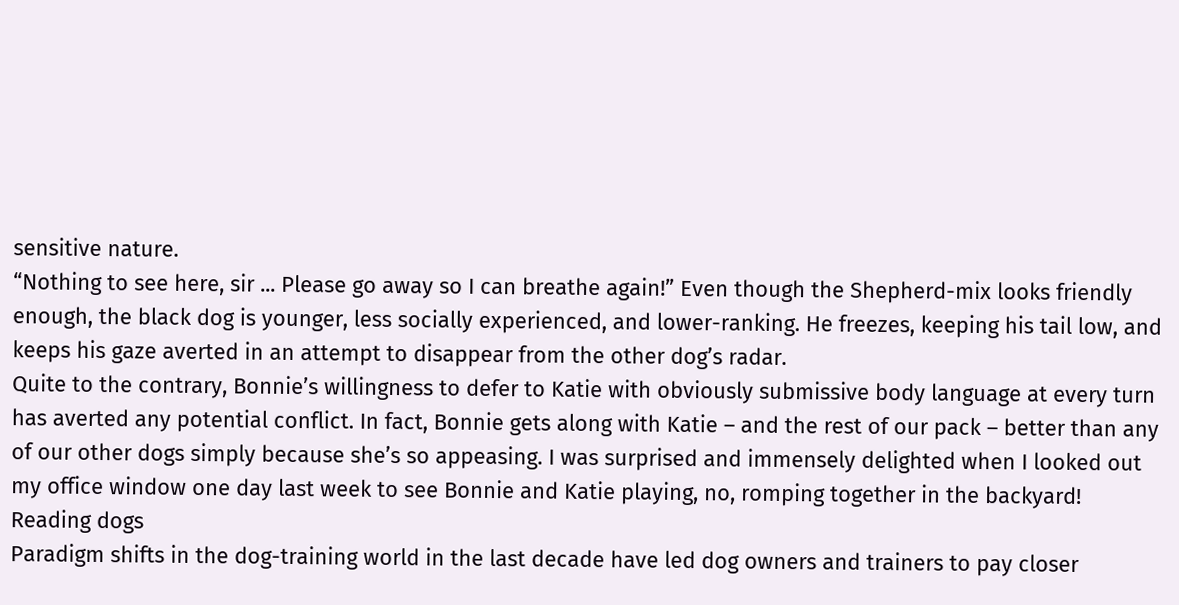sensitive nature.
“Nothing to see here, sir ... Please go away so I can breathe again!” Even though the Shepherd-mix looks friendly enough, the black dog is younger, less socially experienced, and lower-ranking. He freezes, keeping his tail low, and keeps his gaze averted in an attempt to disappear from the other dog’s radar.
Quite to the contrary, Bonnie’s willingness to defer to Katie with obviously submissive body language at every turn has averted any potential conflict. In fact, Bonnie gets along with Katie – and the rest of our pack – better than any of our other dogs simply because she’s so appeasing. I was surprised and immensely delighted when I looked out my office window one day last week to see Bonnie and Katie playing, no, romping together in the backyard!
Reading dogs
Paradigm shifts in the dog-training world in the last decade have led dog owners and trainers to pay closer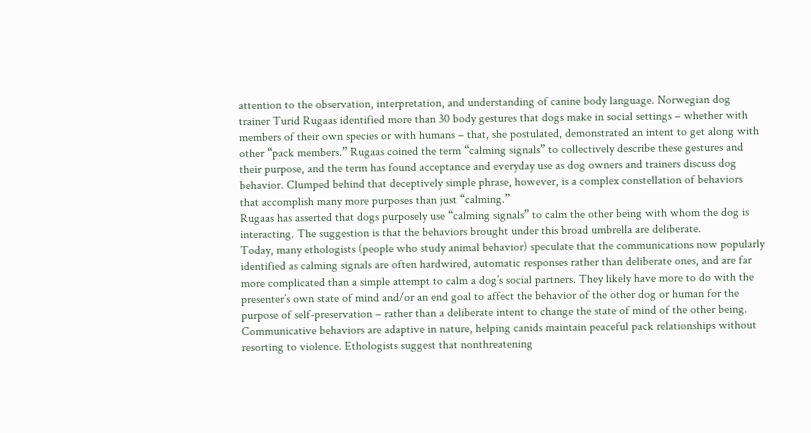attention to the observation, interpretation, and understanding of canine body language. Norwegian dog trainer Turid Rugaas identified more than 30 body gestures that dogs make in social settings – whether with members of their own species or with humans – that, she postulated, demonstrated an intent to get along with other “pack members.” Rugaas coined the term “calming signals” to collectively describe these gestures and their purpose, and the term has found acceptance and everyday use as dog owners and trainers discuss dog behavior. Clumped behind that deceptively simple phrase, however, is a complex constellation of behaviors that accomplish many more purposes than just “calming.”
Rugaas has asserted that dogs purposely use “calming signals” to calm the other being with whom the dog is interacting. The suggestion is that the behaviors brought under this broad umbrella are deliberate.
Today, many ethologists (people who study animal behavior) speculate that the communications now popularly identified as calming signals are often hardwired, automatic responses rather than deliberate ones, and are far more complicated than a simple attempt to calm a dog’s social partners. They likely have more to do with the presenter’s own state of mind and/or an end goal to affect the behavior of the other dog or human for the purpose of self-preservation – rather than a deliberate intent to change the state of mind of the other being.
Communicative behaviors are adaptive in nature, helping canids maintain peaceful pack relationships without resorting to violence. Ethologists suggest that nonthreatening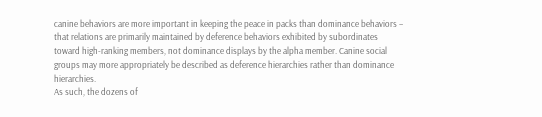canine behaviors are more important in keeping the peace in packs than dominance behaviors – that relations are primarily maintained by deference behaviors exhibited by subordinates toward high-ranking members, not dominance displays by the alpha member. Canine social groups may more appropriately be described as deference hierarchies rather than dominance hierarchies.
As such, the dozens of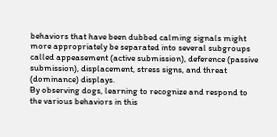behaviors that have been dubbed calming signals might more appropriately be separated into several subgroups called appeasement (active submission), deference (passive submission), displacement, stress signs, and threat (dominance) displays.
By observing dogs, learning to recognize and respond to the various behaviors in this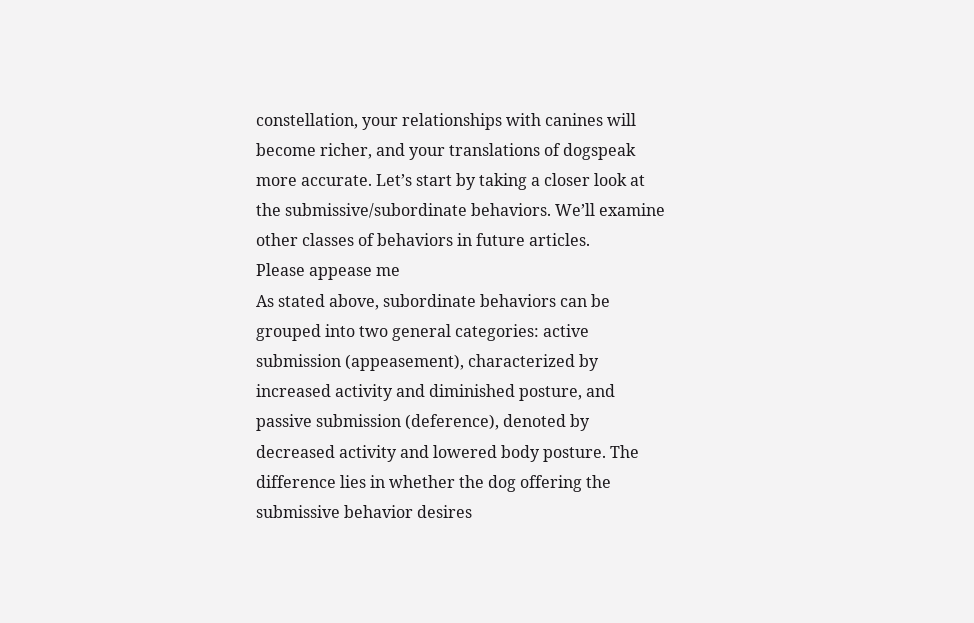constellation, your relationships with canines will become richer, and your translations of dogspeak more accurate. Let’s start by taking a closer look at the submissive/subordinate behaviors. We’ll examine other classes of behaviors in future articles.
Please appease me
As stated above, subordinate behaviors can be grouped into two general categories: active submission (appeasement), characterized by increased activity and diminished posture, and passive submission (deference), denoted by decreased activity and lowered body posture. The difference lies in whether the dog offering the submissive behavior desires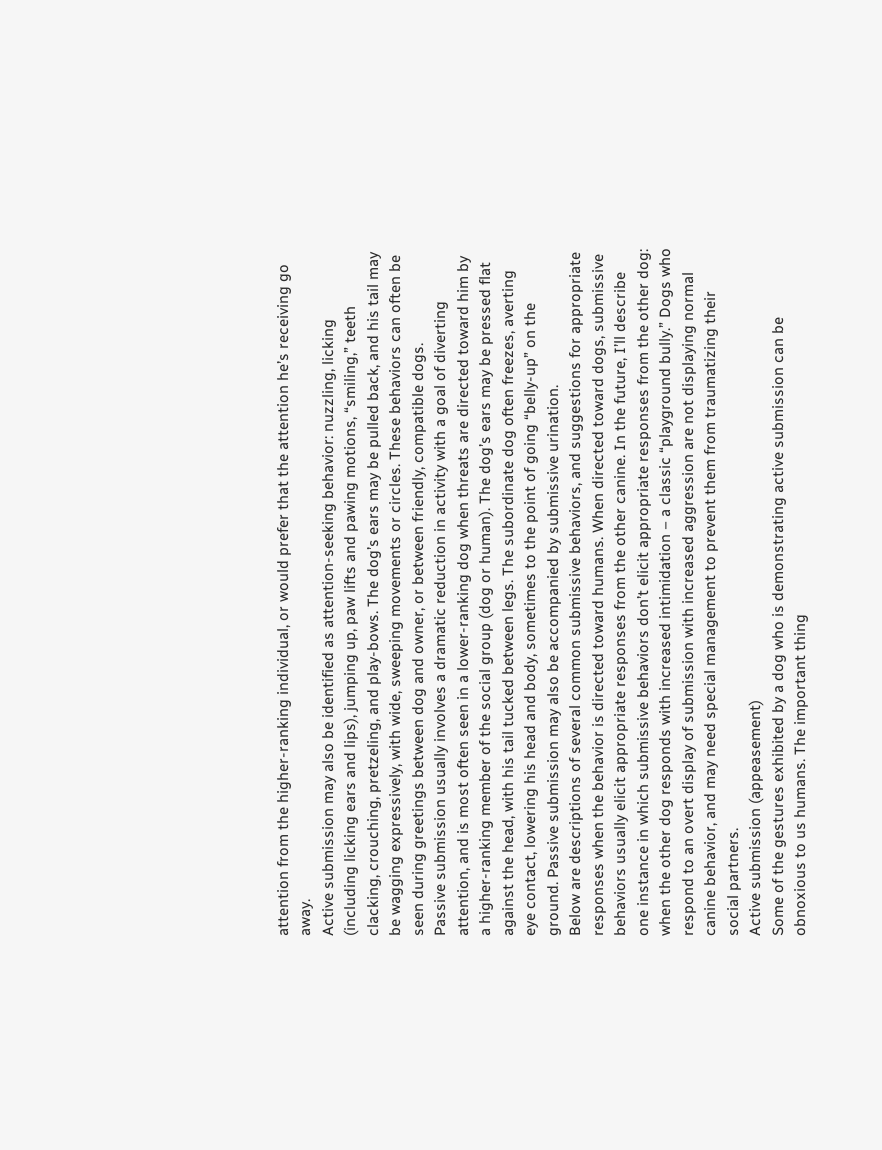attention from the higher-ranking individual, or would prefer that the attention he’s receiving go away.
Active submission may also be identified as attention-seeking behavior: nuzzling, licking (including licking ears and lips), jumping up, paw lifts and pawing motions, “smiling,” teeth clacking, crouching, pretzeling, and play-bows. The dog’s ears may be pulled back, and his tail may be wagging expressively, with wide, sweeping movements or circles. These behaviors can often be seen during greetings between dog and owner, or between friendly, compatible dogs.
Passive submission usually involves a dramatic reduction in activity with a goal of diverting attention, and is most often seen in a lower-ranking dog when threats are directed toward him by a higher-ranking member of the social group (dog or human). The dog’s ears may be pressed flat against the head, with his tail tucked between legs. The subordinate dog often freezes, averting eye contact, lowering his head and body, sometimes to the point of going “belly-up” on the ground. Passive submission may also be accompanied by submissive urination.
Below are descriptions of several common submissive behaviors, and suggestions for appropriate responses when the behavior is directed toward humans. When directed toward dogs, submissive behaviors usually elicit appropriate responses from the other canine. In the future, I’ll describe one instance in which submissive behaviors don’t elicit appropriate responses from the other dog: when the other dog responds with increased intimidation – a classic “playground bully.” Dogs who respond to an overt display of submission with increased aggression are not displaying normal canine behavior, and may need special management to prevent them from traumatizing their social partners.
Active submission (appeasement)
Some of the gestures exhibited by a dog who is demonstrating active submission can be obnoxious to us humans. The important thing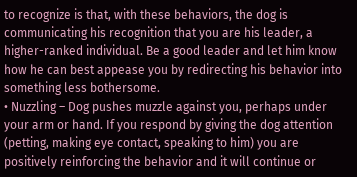to recognize is that, with these behaviors, the dog is communicating his recognition that you are his leader, a higher-ranked individual. Be a good leader and let him know how he can best appease you by redirecting his behavior into something less bothersome.
• Nuzzling – Dog pushes muzzle against you, perhaps under your arm or hand. If you respond by giving the dog attention (petting, making eye contact, speaking to him) you are positively reinforcing the behavior and it will continue or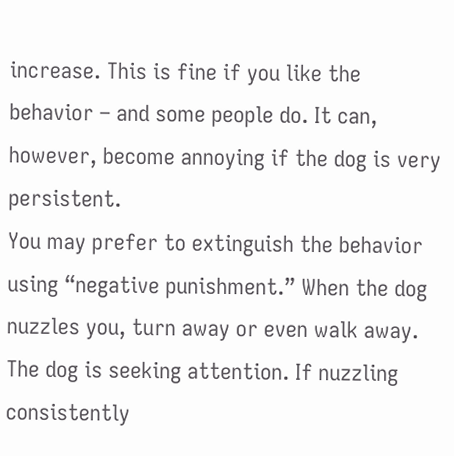increase. This is fine if you like the behavior – and some people do. It can, however, become annoying if the dog is very persistent.
You may prefer to extinguish the behavior using “negative punishment.” When the dog nuzzles you, turn away or even walk away. The dog is seeking attention. If nuzzling consistently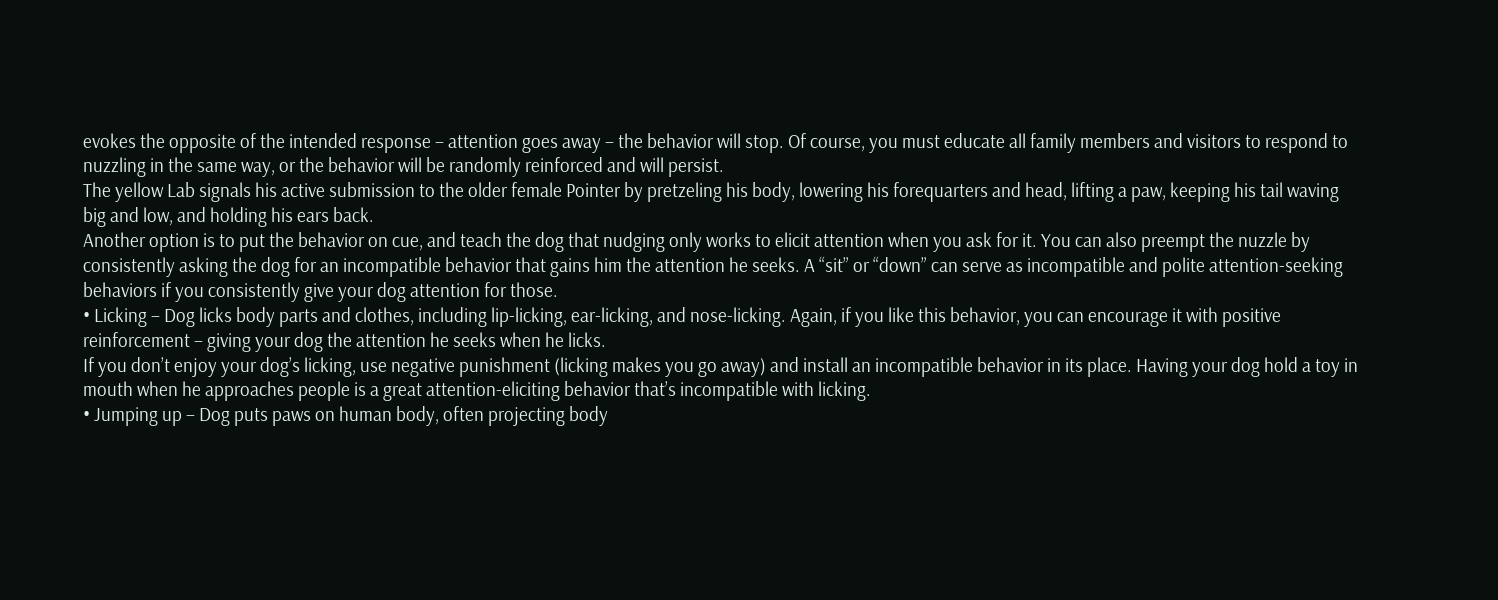evokes the opposite of the intended response – attention goes away – the behavior will stop. Of course, you must educate all family members and visitors to respond to nuzzling in the same way, or the behavior will be randomly reinforced and will persist.
The yellow Lab signals his active submission to the older female Pointer by pretzeling his body, lowering his forequarters and head, lifting a paw, keeping his tail waving big and low, and holding his ears back.
Another option is to put the behavior on cue, and teach the dog that nudging only works to elicit attention when you ask for it. You can also preempt the nuzzle by consistently asking the dog for an incompatible behavior that gains him the attention he seeks. A “sit” or “down” can serve as incompatible and polite attention-seeking behaviors if you consistently give your dog attention for those.
• Licking – Dog licks body parts and clothes, including lip-licking, ear-licking, and nose-licking. Again, if you like this behavior, you can encourage it with positive reinforcement – giving your dog the attention he seeks when he licks.
If you don’t enjoy your dog’s licking, use negative punishment (licking makes you go away) and install an incompatible behavior in its place. Having your dog hold a toy in mouth when he approaches people is a great attention-eliciting behavior that’s incompatible with licking.
• Jumping up – Dog puts paws on human body, often projecting body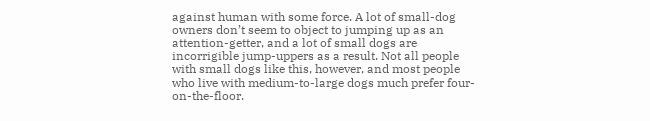against human with some force. A lot of small-dog owners don’t seem to object to jumping up as an attention-getter, and a lot of small dogs are incorrigible jump-uppers as a result. Not all people with small dogs like this, however, and most people who live with medium-to-large dogs much prefer four-on-the-floor.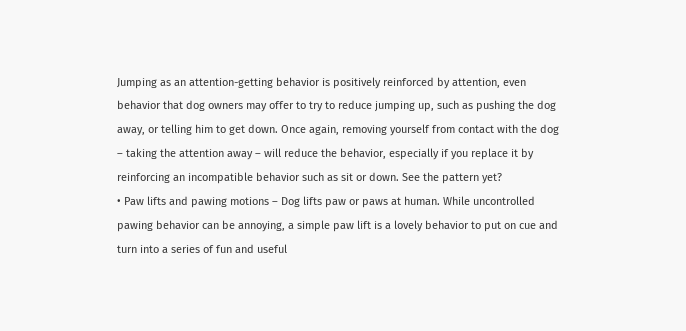Jumping as an attention-getting behavior is positively reinforced by attention, even behavior that dog owners may offer to try to reduce jumping up, such as pushing the dog away, or telling him to get down. Once again, removing yourself from contact with the dog – taking the attention away – will reduce the behavior, especially if you replace it by reinforcing an incompatible behavior such as sit or down. See the pattern yet?
• Paw lifts and pawing motions – Dog lifts paw or paws at human. While uncontrolled pawing behavior can be annoying, a simple paw lift is a lovely behavior to put on cue and turn into a series of fun and useful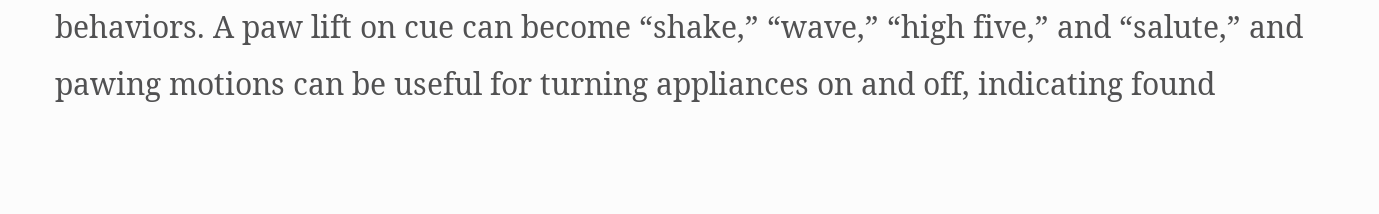behaviors. A paw lift on cue can become “shake,” “wave,” “high five,” and “salute,” and pawing motions can be useful for turning appliances on and off, indicating found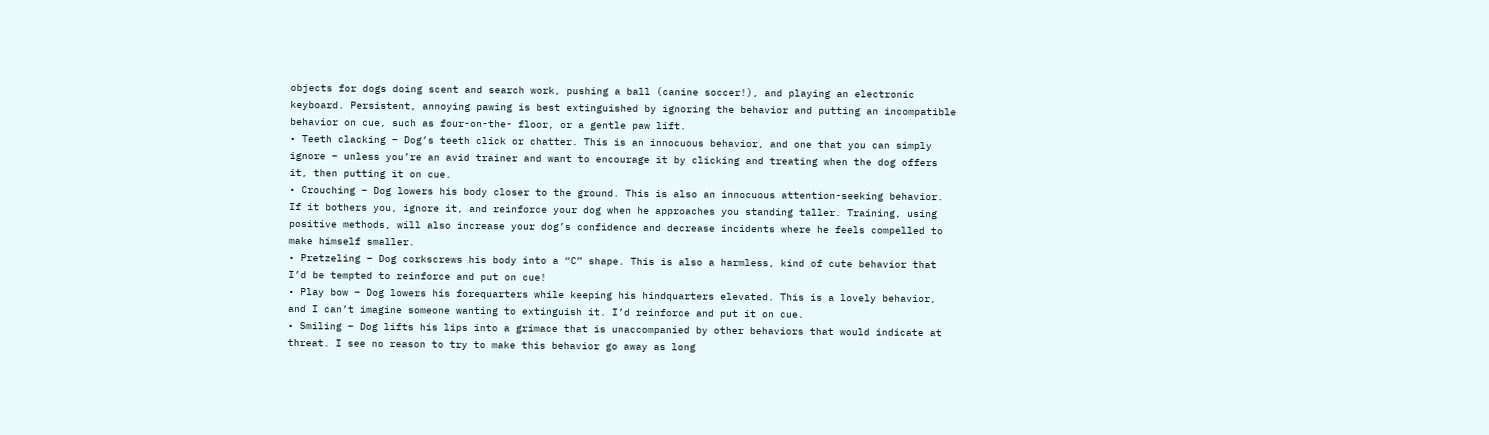objects for dogs doing scent and search work, pushing a ball (canine soccer!), and playing an electronic keyboard. Persistent, annoying pawing is best extinguished by ignoring the behavior and putting an incompatible behavior on cue, such as four-on-the- floor, or a gentle paw lift.
• Teeth clacking – Dog’s teeth click or chatter. This is an innocuous behavior, and one that you can simply ignore – unless you’re an avid trainer and want to encourage it by clicking and treating when the dog offers it, then putting it on cue.
• Crouching – Dog lowers his body closer to the ground. This is also an innocuous attention-seeking behavior. If it bothers you, ignore it, and reinforce your dog when he approaches you standing taller. Training, using positive methods, will also increase your dog’s confidence and decrease incidents where he feels compelled to make himself smaller.
• Pretzeling – Dog corkscrews his body into a “C” shape. This is also a harmless, kind of cute behavior that I’d be tempted to reinforce and put on cue!
• Play bow – Dog lowers his forequarters while keeping his hindquarters elevated. This is a lovely behavior, and I can’t imagine someone wanting to extinguish it. I’d reinforce and put it on cue.
• Smiling – Dog lifts his lips into a grimace that is unaccompanied by other behaviors that would indicate at threat. I see no reason to try to make this behavior go away as long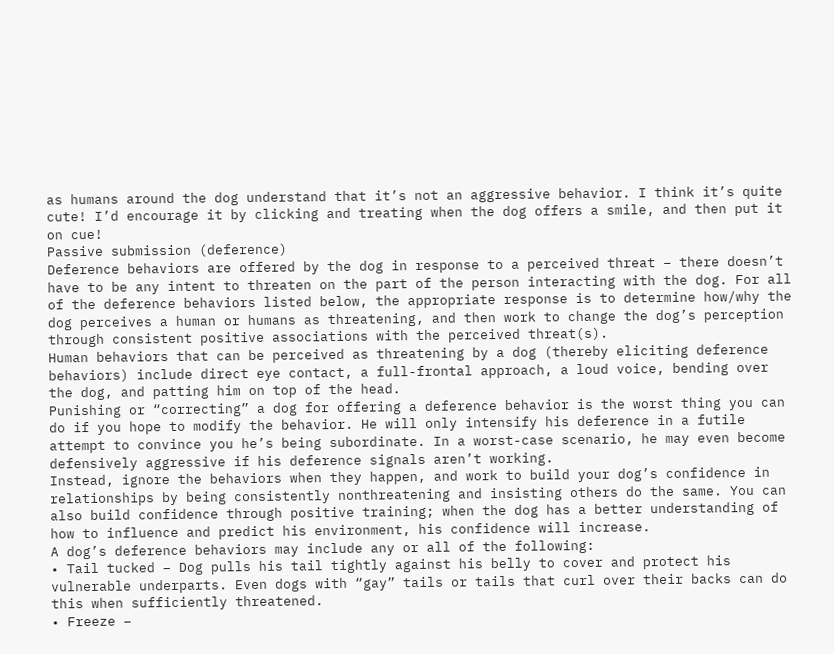as humans around the dog understand that it’s not an aggressive behavior. I think it’s quite cute! I’d encourage it by clicking and treating when the dog offers a smile, and then put it on cue!
Passive submission (deference)
Deference behaviors are offered by the dog in response to a perceived threat – there doesn’t have to be any intent to threaten on the part of the person interacting with the dog. For all of the deference behaviors listed below, the appropriate response is to determine how/why the dog perceives a human or humans as threatening, and then work to change the dog’s perception through consistent positive associations with the perceived threat(s).
Human behaviors that can be perceived as threatening by a dog (thereby eliciting deference behaviors) include direct eye contact, a full-frontal approach, a loud voice, bending over the dog, and patting him on top of the head.
Punishing or “correcting” a dog for offering a deference behavior is the worst thing you can do if you hope to modify the behavior. He will only intensify his deference in a futile attempt to convince you he’s being subordinate. In a worst-case scenario, he may even become defensively aggressive if his deference signals aren’t working.
Instead, ignore the behaviors when they happen, and work to build your dog’s confidence in relationships by being consistently nonthreatening and insisting others do the same. You can also build confidence through positive training; when the dog has a better understanding of how to influence and predict his environment, his confidence will increase.
A dog’s deference behaviors may include any or all of the following:
• Tail tucked – Dog pulls his tail tightly against his belly to cover and protect his vulnerable underparts. Even dogs with “gay” tails or tails that curl over their backs can do this when sufficiently threatened.
• Freeze –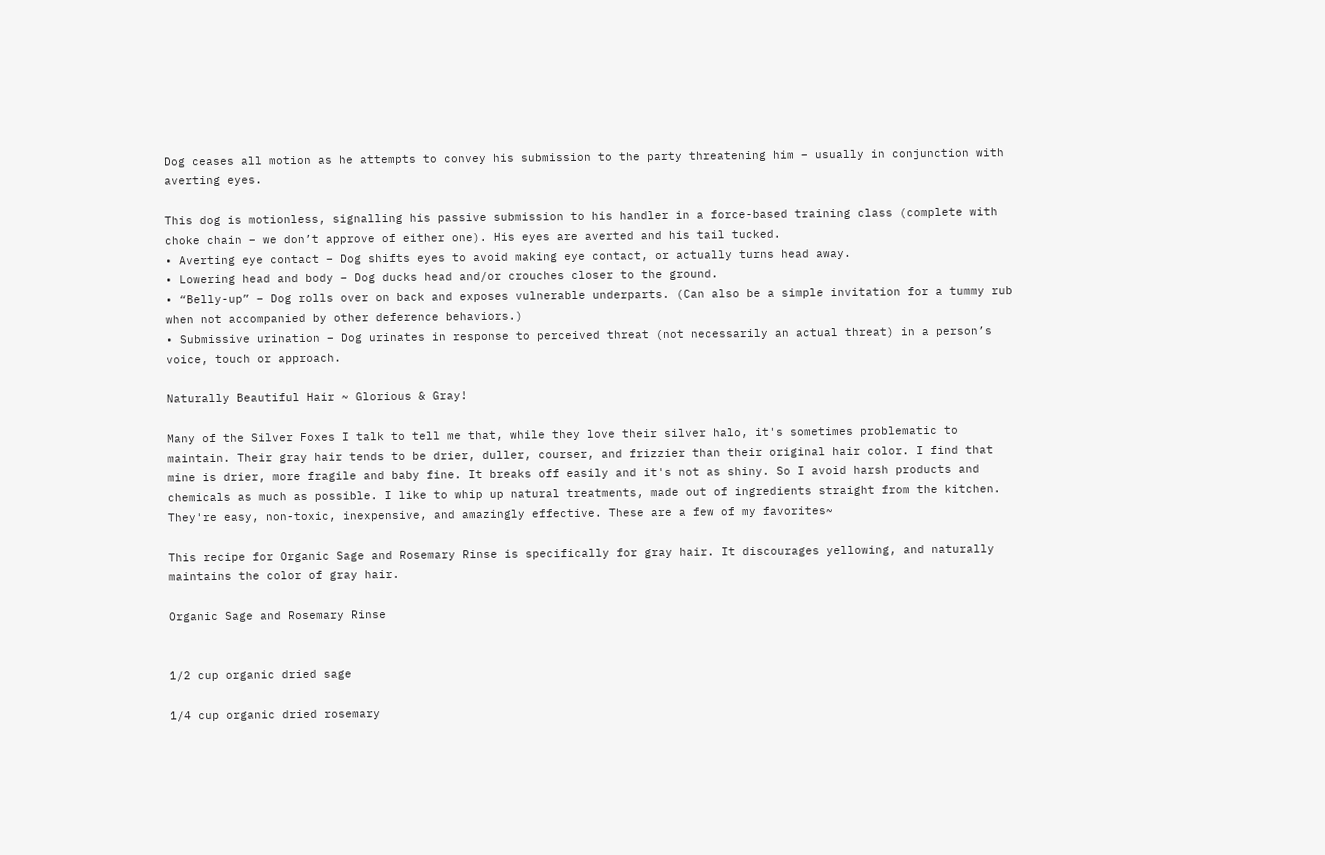Dog ceases all motion as he attempts to convey his submission to the party threatening him – usually in conjunction with averting eyes.

This dog is motionless, signalling his passive submission to his handler in a force-based training class (complete with choke chain – we don’t approve of either one). His eyes are averted and his tail tucked.
• Averting eye contact – Dog shifts eyes to avoid making eye contact, or actually turns head away.
• Lowering head and body – Dog ducks head and/or crouches closer to the ground.
• “Belly-up” – Dog rolls over on back and exposes vulnerable underparts. (Can also be a simple invitation for a tummy rub when not accompanied by other deference behaviors.)
• Submissive urination – Dog urinates in response to perceived threat (not necessarily an actual threat) in a person’s voice, touch or approach.

Naturally Beautiful Hair ~ Glorious & Gray!

Many of the Silver Foxes I talk to tell me that, while they love their silver halo, it's sometimes problematic to maintain. Their gray hair tends to be drier, duller, courser, and frizzier than their original hair color. I find that mine is drier, more fragile and baby fine. It breaks off easily and it's not as shiny. So I avoid harsh products and chemicals as much as possible. I like to whip up natural treatments, made out of ingredients straight from the kitchen. They're easy, non-toxic, inexpensive, and amazingly effective. These are a few of my favorites~

This recipe for Organic Sage and Rosemary Rinse is specifically for gray hair. It discourages yellowing, and naturally maintains the color of gray hair.

Organic Sage and Rosemary Rinse


1/2 cup organic dried sage

1/4 cup organic dried rosemary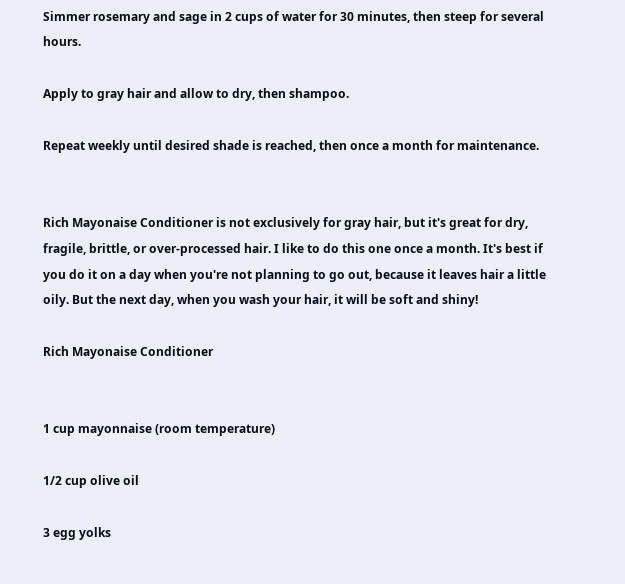Simmer rosemary and sage in 2 cups of water for 30 minutes, then steep for several hours.

Apply to gray hair and allow to dry, then shampoo.

Repeat weekly until desired shade is reached, then once a month for maintenance.


Rich Mayonaise Conditioner is not exclusively for gray hair, but it's great for dry, fragile, brittle, or over-processed hair. I like to do this one once a month. It's best if you do it on a day when you're not planning to go out, because it leaves hair a little oily. But the next day, when you wash your hair, it will be soft and shiny!

Rich Mayonaise Conditioner


1 cup mayonnaise (room temperature)

1/2 cup olive oil

3 egg yolks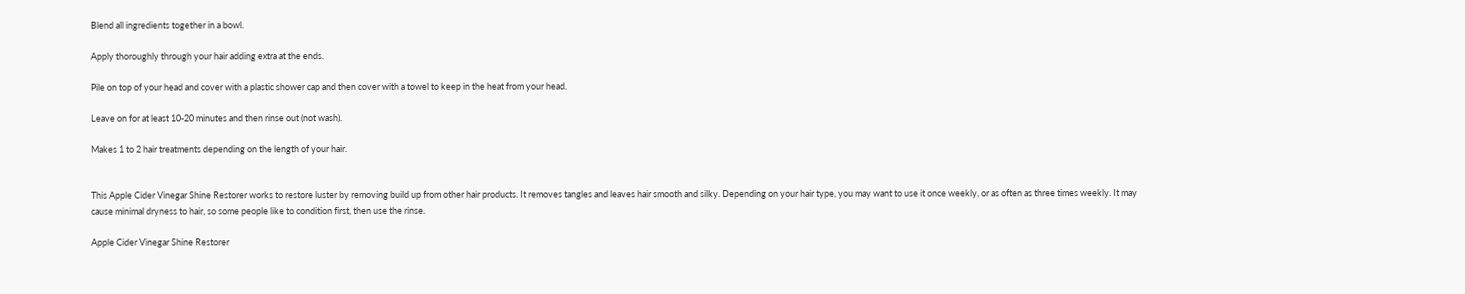Blend all ingredients together in a bowl.

Apply thoroughly through your hair adding extra at the ends.

Pile on top of your head and cover with a plastic shower cap and then cover with a towel to keep in the heat from your head.

Leave on for at least 10-20 minutes and then rinse out (not wash).

Makes 1 to 2 hair treatments depending on the length of your hair.


This Apple Cider Vinegar Shine Restorer works to restore luster by removing build up from other hair products. It removes tangles and leaves hair smooth and silky. Depending on your hair type, you may want to use it once weekly, or as often as three times weekly. It may cause minimal dryness to hair, so some people like to condition first, then use the rinse.

Apple Cider Vinegar Shine Restorer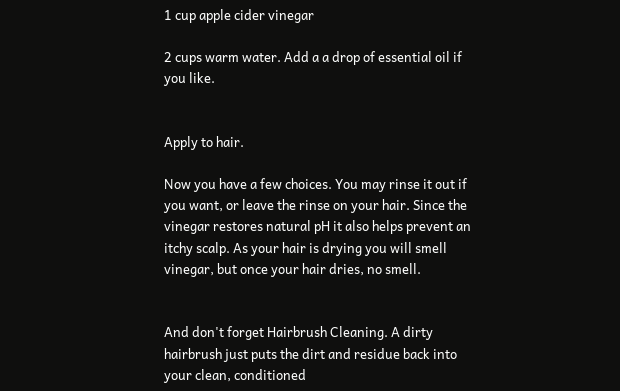1 cup apple cider vinegar

2 cups warm water. Add a a drop of essential oil if you like.


Apply to hair.

Now you have a few choices. You may rinse it out if you want, or leave the rinse on your hair. Since the vinegar restores natural pH it also helps prevent an itchy scalp. As your hair is drying you will smell vinegar, but once your hair dries, no smell.


And don't forget Hairbrush Cleaning. A dirty hairbrush just puts the dirt and residue back into your clean, conditioned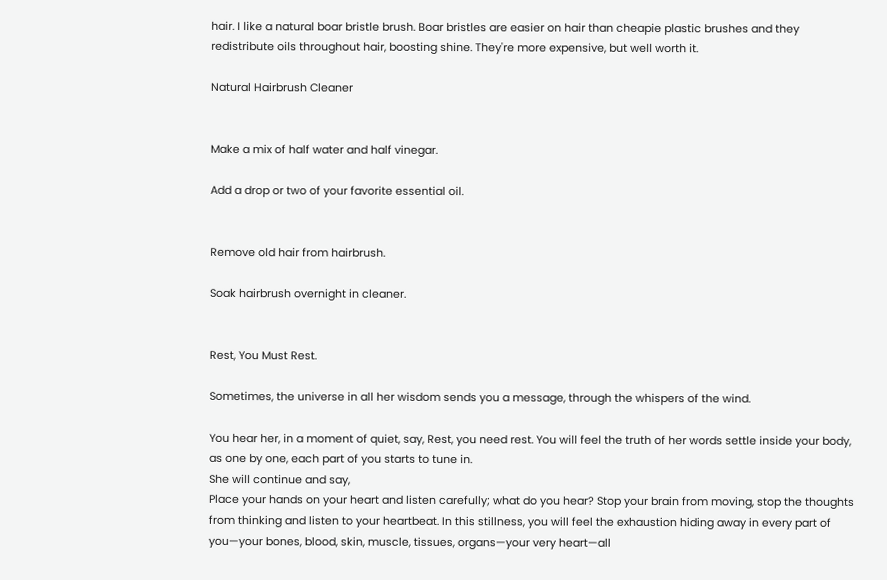hair. I like a natural boar bristle brush. Boar bristles are easier on hair than cheapie plastic brushes and they redistribute oils throughout hair, boosting shine. They're more expensive, but well worth it.

Natural Hairbrush Cleaner


Make a mix of half water and half vinegar.

Add a drop or two of your favorite essential oil.


Remove old hair from hairbrush.

Soak hairbrush overnight in cleaner.


Rest, You Must Rest.

Sometimes, the universe in all her wisdom sends you a message, through the whispers of the wind.

You hear her, in a moment of quiet, say, Rest, you need rest. You will feel the truth of her words settle inside your body, as one by one, each part of you starts to tune in.
She will continue and say,
Place your hands on your heart and listen carefully; what do you hear? Stop your brain from moving, stop the thoughts from thinking and listen to your heartbeat. In this stillness, you will feel the exhaustion hiding away in every part of you—your bones, blood, skin, muscle, tissues, organs—your very heart—all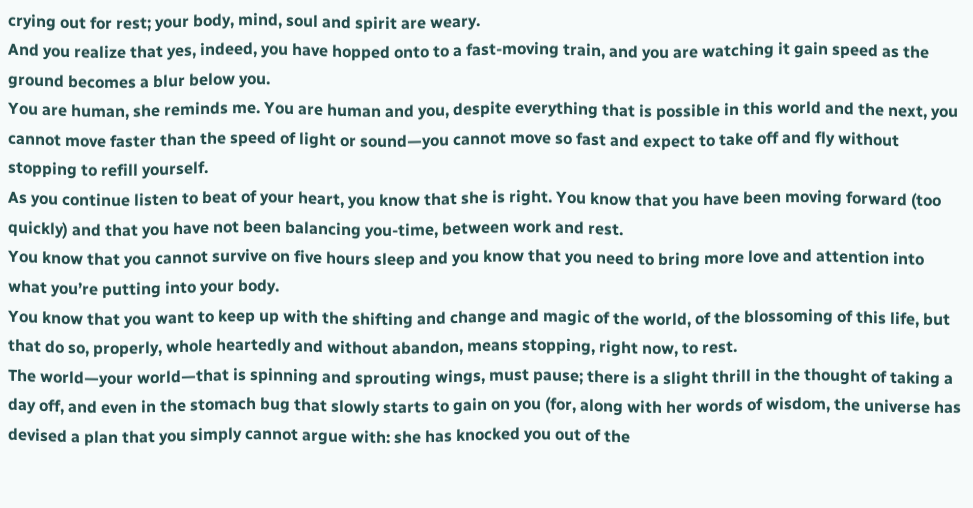crying out for rest; your body, mind, soul and spirit are weary.
And you realize that yes, indeed, you have hopped onto to a fast-moving train, and you are watching it gain speed as the ground becomes a blur below you.
You are human, she reminds me. You are human and you, despite everything that is possible in this world and the next, you cannot move faster than the speed of light or sound—you cannot move so fast and expect to take off and fly without stopping to refill yourself.
As you continue listen to beat of your heart, you know that she is right. You know that you have been moving forward (too quickly) and that you have not been balancing you-time, between work and rest.
You know that you cannot survive on five hours sleep and you know that you need to bring more love and attention into what you’re putting into your body.
You know that you want to keep up with the shifting and change and magic of the world, of the blossoming of this life, but that do so, properly, whole heartedly and without abandon, means stopping, right now, to rest.
The world—your world—that is spinning and sprouting wings, must pause; there is a slight thrill in the thought of taking a day off, and even in the stomach bug that slowly starts to gain on you (for, along with her words of wisdom, the universe has devised a plan that you simply cannot argue with: she has knocked you out of the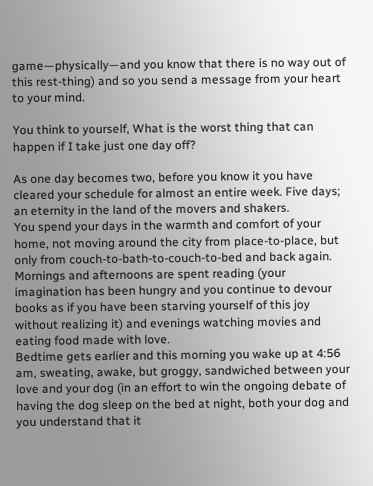game—physically—and you know that there is no way out of this rest-thing) and so you send a message from your heart to your mind.

You think to yourself, What is the worst thing that can happen if I take just one day off?

As one day becomes two, before you know it you have cleared your schedule for almost an entire week. Five days; an eternity in the land of the movers and shakers.
You spend your days in the warmth and comfort of your home, not moving around the city from place-to-place, but only from couch-to-bath-to-couch-to-bed and back again.
Mornings and afternoons are spent reading (your imagination has been hungry and you continue to devour books as if you have been starving yourself of this joy without realizing it) and evenings watching movies and eating food made with love.
Bedtime gets earlier and this morning you wake up at 4:56 am, sweating, awake, but groggy, sandwiched between your love and your dog (in an effort to win the ongoing debate of having the dog sleep on the bed at night, both your dog and you understand that it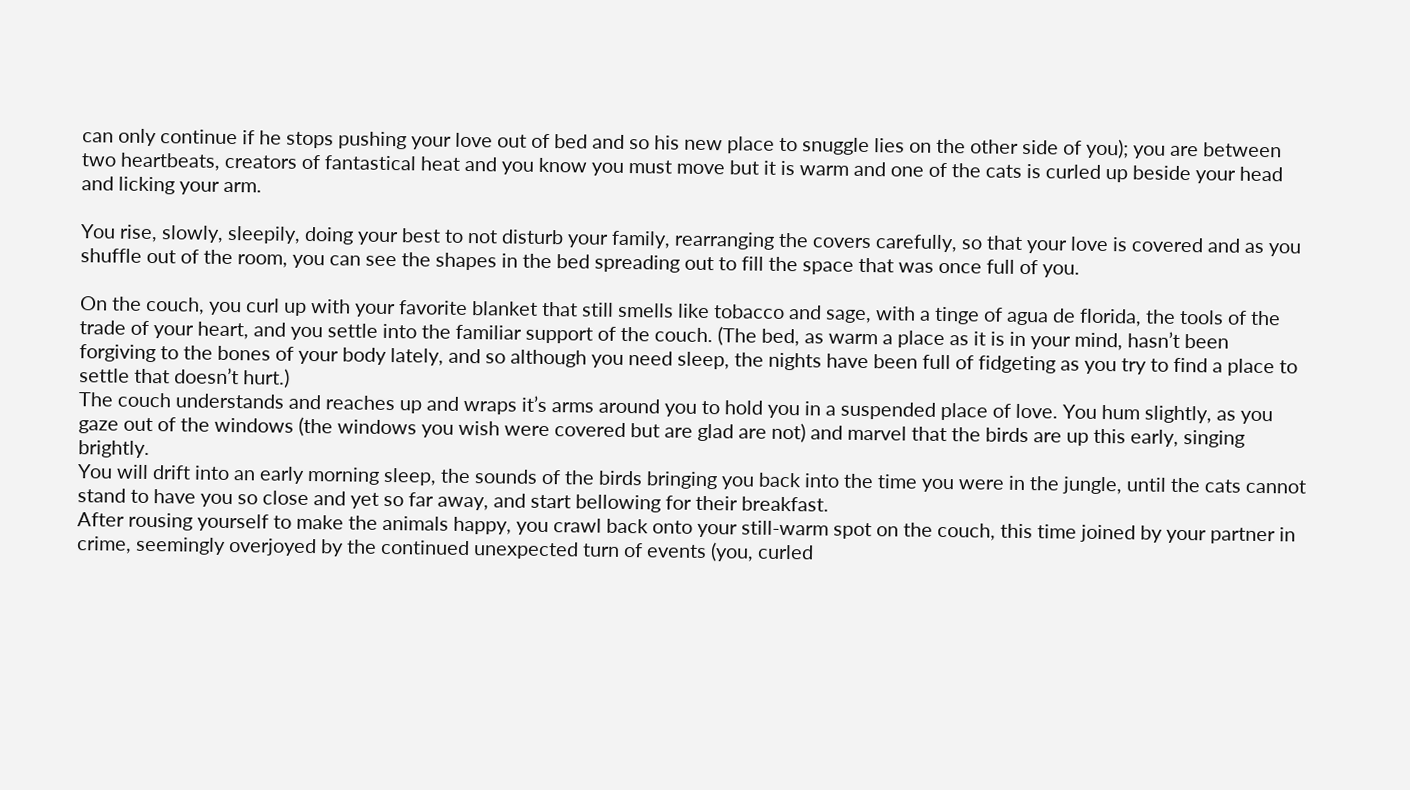can only continue if he stops pushing your love out of bed and so his new place to snuggle lies on the other side of you); you are between two heartbeats, creators of fantastical heat and you know you must move but it is warm and one of the cats is curled up beside your head and licking your arm.

You rise, slowly, sleepily, doing your best to not disturb your family, rearranging the covers carefully, so that your love is covered and as you shuffle out of the room, you can see the shapes in the bed spreading out to fill the space that was once full of you.

On the couch, you curl up with your favorite blanket that still smells like tobacco and sage, with a tinge of agua de florida, the tools of the trade of your heart, and you settle into the familiar support of the couch. (The bed, as warm a place as it is in your mind, hasn’t been forgiving to the bones of your body lately, and so although you need sleep, the nights have been full of fidgeting as you try to find a place to settle that doesn’t hurt.)
The couch understands and reaches up and wraps it’s arms around you to hold you in a suspended place of love. You hum slightly, as you gaze out of the windows (the windows you wish were covered but are glad are not) and marvel that the birds are up this early, singing brightly.
You will drift into an early morning sleep, the sounds of the birds bringing you back into the time you were in the jungle, until the cats cannot stand to have you so close and yet so far away, and start bellowing for their breakfast.
After rousing yourself to make the animals happy, you crawl back onto your still-warm spot on the couch, this time joined by your partner in crime, seemingly overjoyed by the continued unexpected turn of events (you, curled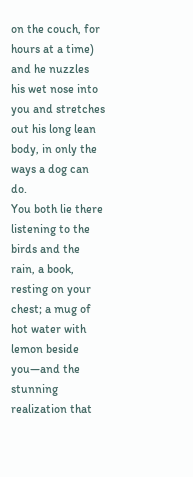on the couch, for hours at a time) and he nuzzles his wet nose into you and stretches out his long lean body, in only the ways a dog can do.
You both lie there listening to the birds and the rain, a book, resting on your chest; a mug of hot water with lemon beside you—and the stunning realization that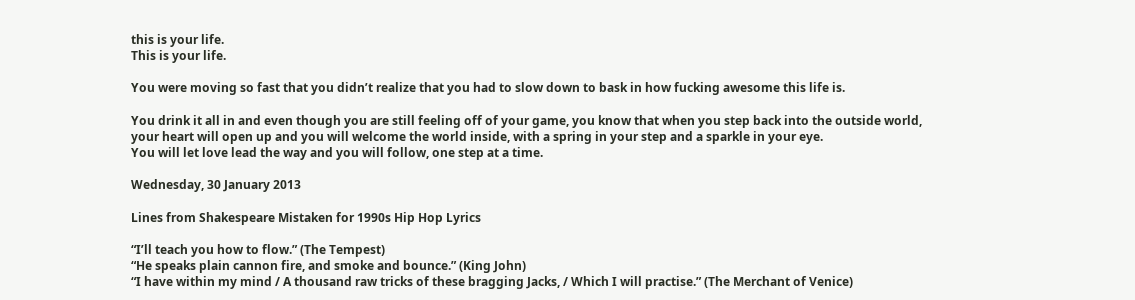this is your life.
This is your life.

You were moving so fast that you didn’t realize that you had to slow down to bask in how fucking awesome this life is.

You drink it all in and even though you are still feeling off of your game, you know that when you step back into the outside world, your heart will open up and you will welcome the world inside, with a spring in your step and a sparkle in your eye.
You will let love lead the way and you will follow, one step at a time.

Wednesday, 30 January 2013

Lines from Shakespeare Mistaken for 1990s Hip Hop Lyrics

“I’ll teach you how to flow.” (The Tempest)
“He speaks plain cannon fire, and smoke and bounce.” (King John)
“I have within my mind / A thousand raw tricks of these bragging Jacks, / Which I will practise.” (The Merchant of Venice)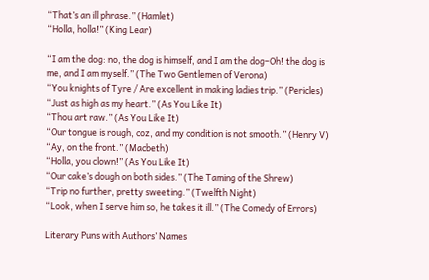“That’s an ill phrase.” (Hamlet)
“Holla, holla!” (King Lear)

“I am the dog: no, the dog is himself, and I am the dog–Oh! the dog is me, and I am myself.” (The Two Gentlemen of Verona)
“You knights of Tyre / Are excellent in making ladies trip.” (Pericles)
“Just as high as my heart.” (As You Like It)
“Thou art raw.” (As You Like It)
“Our tongue is rough, coz, and my condition is not smooth.” (Henry V)
“Ay, on the front.” (Macbeth)
“Holla, you clown!” (As You Like It)
“Our cake’s dough on both sides.” (The Taming of the Shrew)
“Trip no further, pretty sweeting.” (Twelfth Night)
“Look, when I serve him so, he takes it ill.” (The Comedy of Errors)

Literary Puns with Authors’ Names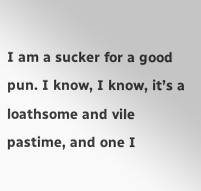I am a sucker for a good pun. I know, I know, it’s a loathsome and vile pastime, and one I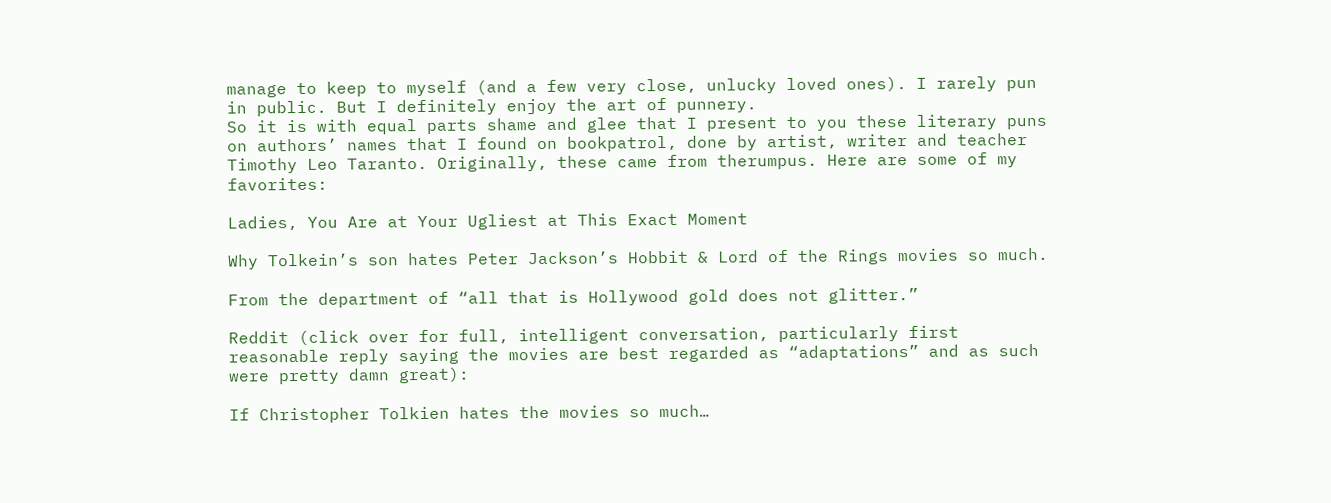manage to keep to myself (and a few very close, unlucky loved ones). I rarely pun in public. But I definitely enjoy the art of punnery.
So it is with equal parts shame and glee that I present to you these literary puns on authors’ names that I found on bookpatrol, done by artist, writer and teacher Timothy Leo Taranto. Originally, these came from therumpus. Here are some of my favorites:

Ladies, You Are at Your Ugliest at This Exact Moment

Why Tolkein’s son hates Peter Jackson’s Hobbit & Lord of the Rings movies so much.

From the department of “all that is Hollywood gold does not glitter.”

Reddit (click over for full, intelligent conversation, particularly first reasonable reply saying the movies are best regarded as “adaptations” and as such were pretty damn great):

If Christopher Tolkien hates the movies so much…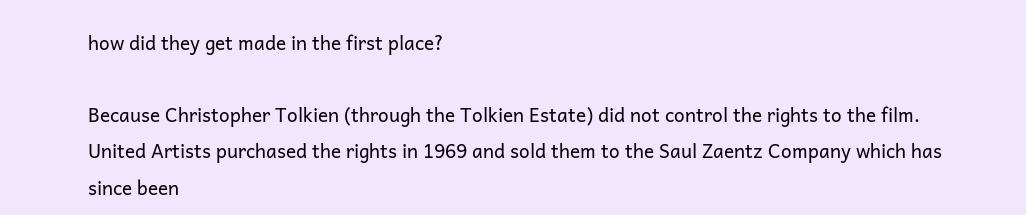how did they get made in the first place?

Because Christopher Tolkien (through the Tolkien Estate) did not control the rights to the film.
United Artists purchased the rights in 1969 and sold them to the Saul Zaentz Company which has since been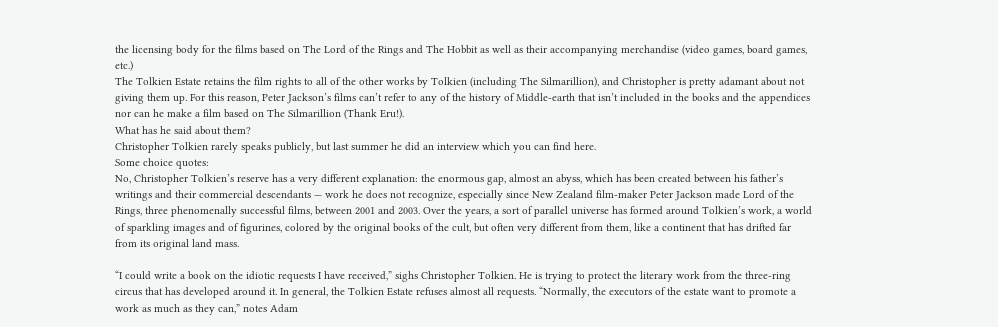the licensing body for the films based on The Lord of the Rings and The Hobbit as well as their accompanying merchandise (video games, board games, etc.)
The Tolkien Estate retains the film rights to all of the other works by Tolkien (including The Silmarillion), and Christopher is pretty adamant about not giving them up. For this reason, Peter Jackson’s films can’t refer to any of the history of Middle-earth that isn’t included in the books and the appendices nor can he make a film based on The Silmarillion (Thank Eru!).
What has he said about them?
Christopher Tolkien rarely speaks publicly, but last summer he did an interview which you can find here.
Some choice quotes:
No, Christopher Tolkien’s reserve has a very different explanation: the enormous gap, almost an abyss, which has been created between his father’s writings and their commercial descendants — work he does not recognize, especially since New Zealand film-maker Peter Jackson made Lord of the Rings, three phenomenally successful films, between 2001 and 2003. Over the years, a sort of parallel universe has formed around Tolkien’s work, a world of sparkling images and of figurines, colored by the original books of the cult, but often very different from them, like a continent that has drifted far from its original land mass.

“I could write a book on the idiotic requests I have received,” sighs Christopher Tolkien. He is trying to protect the literary work from the three-ring circus that has developed around it. In general, the Tolkien Estate refuses almost all requests. “Normally, the executors of the estate want to promote a work as much as they can,” notes Adam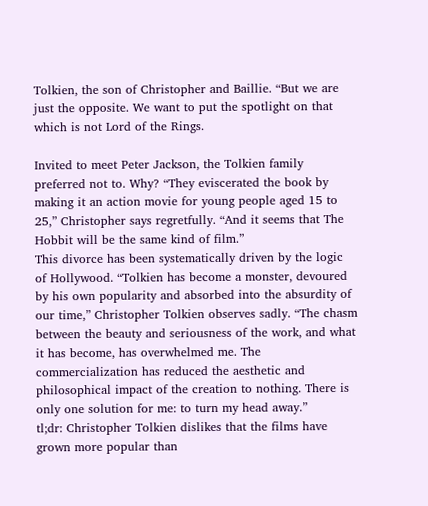Tolkien, the son of Christopher and Baillie. “But we are just the opposite. We want to put the spotlight on that which is not Lord of the Rings.

Invited to meet Peter Jackson, the Tolkien family preferred not to. Why? “They eviscerated the book by making it an action movie for young people aged 15 to 25,” Christopher says regretfully. “And it seems that The Hobbit will be the same kind of film.”
This divorce has been systematically driven by the logic of Hollywood. “Tolkien has become a monster, devoured by his own popularity and absorbed into the absurdity of our time,” Christopher Tolkien observes sadly. “The chasm between the beauty and seriousness of the work, and what it has become, has overwhelmed me. The commercialization has reduced the aesthetic and philosophical impact of the creation to nothing. There is only one solution for me: to turn my head away.”
tl;dr: Christopher Tolkien dislikes that the films have grown more popular than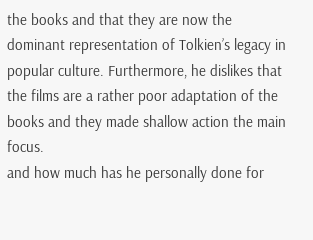the books and that they are now the dominant representation of Tolkien’s legacy in popular culture. Furthermore, he dislikes that the films are a rather poor adaptation of the books and they made shallow action the main focus.
and how much has he personally done for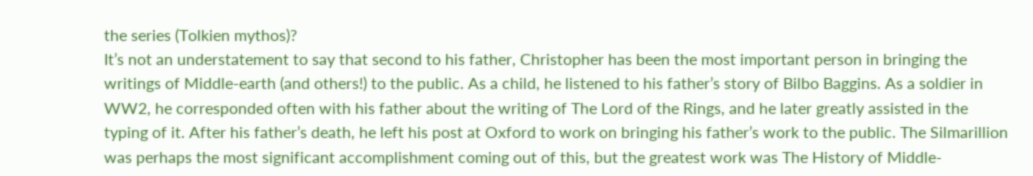the series (Tolkien mythos)?
It’s not an understatement to say that second to his father, Christopher has been the most important person in bringing the writings of Middle-earth (and others!) to the public. As a child, he listened to his father’s story of Bilbo Baggins. As a soldier in WW2, he corresponded often with his father about the writing of The Lord of the Rings, and he later greatly assisted in the typing of it. After his father’s death, he left his post at Oxford to work on bringing his father’s work to the public. The Silmarillion was perhaps the most significant accomplishment coming out of this, but the greatest work was The History of Middle-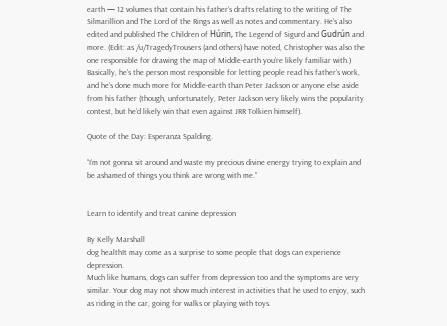earth — 12 volumes that contain his father’s drafts relating to the writing of The Silmarillion and The Lord of the Rings as well as notes and commentary. He’s also edited and published The Children of Húrin, The Legend of Sigurd and Gudrún and more. (Edit: as /u/TragedyTrousers (and others) have noted, Christopher was also the one responsible for drawing the map of Middle-earth you’re likely familiar with.)
Basically, he’s the person most responsible for letting people read his father’s work, and he’s done much more for Middle-earth than Peter Jackson or anyone else aside from his father (though, unfortunately, Peter Jackson very likely wins the popularity contest, but he’d likely win that even against JRR Tolkien himself).

Quote of the Day: Esperanza Spalding.

“I’m not gonna sit around and waste my precious divine energy trying to explain and be ashamed of things you think are wrong with me.”


Learn to identify and treat canine depression

By Kelly Marshall
dog healthIt may come as a surprise to some people that dogs can experience depression.
Much like humans, dogs can suffer from depression too and the symptoms are very similar. Your dog may not show much interest in activities that he used to enjoy, such as riding in the car, going for walks or playing with toys.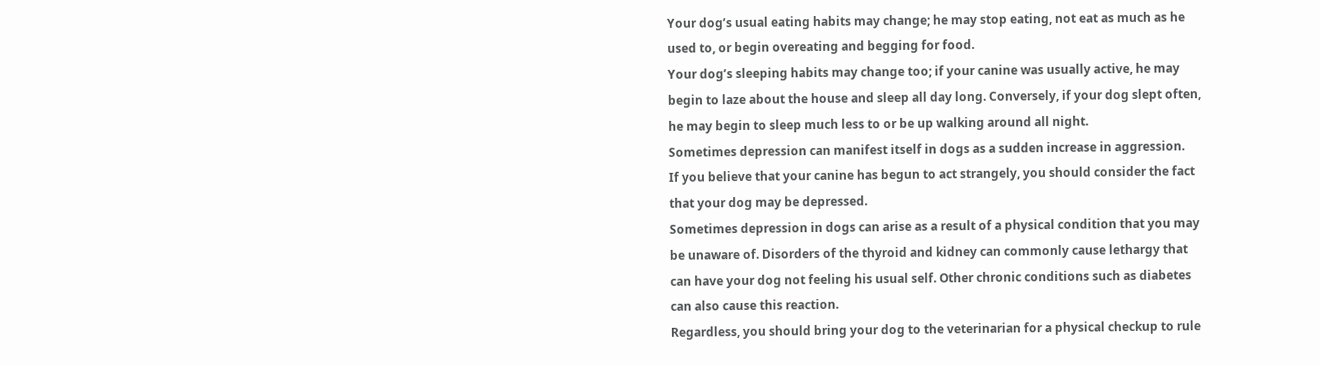Your dog’s usual eating habits may change; he may stop eating, not eat as much as he used to, or begin overeating and begging for food.
Your dog’s sleeping habits may change too; if your canine was usually active, he may begin to laze about the house and sleep all day long. Conversely, if your dog slept often, he may begin to sleep much less to or be up walking around all night.
Sometimes depression can manifest itself in dogs as a sudden increase in aggression.
If you believe that your canine has begun to act strangely, you should consider the fact that your dog may be depressed.
Sometimes depression in dogs can arise as a result of a physical condition that you may be unaware of. Disorders of the thyroid and kidney can commonly cause lethargy that can have your dog not feeling his usual self. Other chronic conditions such as diabetes can also cause this reaction.
Regardless, you should bring your dog to the veterinarian for a physical checkup to rule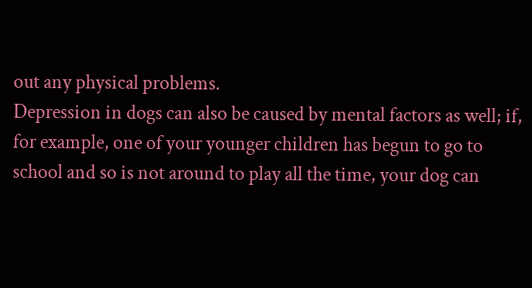out any physical problems.
Depression in dogs can also be caused by mental factors as well; if, for example, one of your younger children has begun to go to school and so is not around to play all the time, your dog can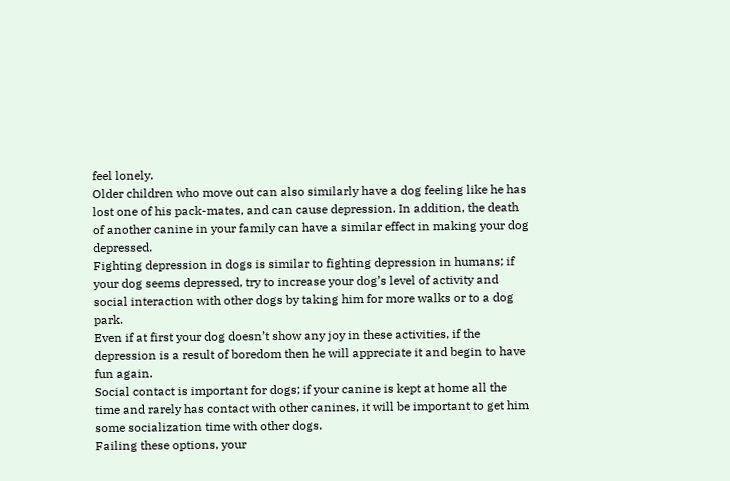feel lonely.
Older children who move out can also similarly have a dog feeling like he has lost one of his pack-mates, and can cause depression. In addition, the death of another canine in your family can have a similar effect in making your dog depressed.
Fighting depression in dogs is similar to fighting depression in humans; if your dog seems depressed, try to increase your dog’s level of activity and social interaction with other dogs by taking him for more walks or to a dog park.
Even if at first your dog doesn’t show any joy in these activities, if the depression is a result of boredom then he will appreciate it and begin to have fun again.
Social contact is important for dogs; if your canine is kept at home all the time and rarely has contact with other canines, it will be important to get him some socialization time with other dogs.
Failing these options, your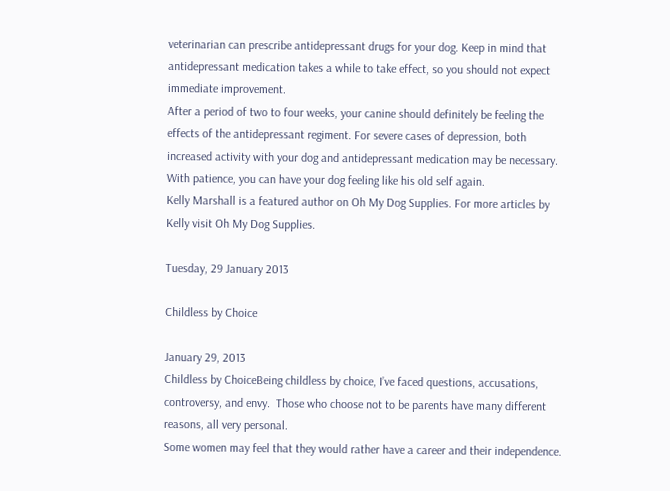veterinarian can prescribe antidepressant drugs for your dog. Keep in mind that antidepressant medication takes a while to take effect, so you should not expect immediate improvement.
After a period of two to four weeks, your canine should definitely be feeling the effects of the antidepressant regiment. For severe cases of depression, both increased activity with your dog and antidepressant medication may be necessary.
With patience, you can have your dog feeling like his old self again.
Kelly Marshall is a featured author on Oh My Dog Supplies. For more articles by Kelly visit Oh My Dog Supplies.

Tuesday, 29 January 2013

Childless by Choice

January 29, 2013
Childless by ChoiceBeing childless by choice, I’ve faced questions, accusations, controversy, and envy.  Those who choose not to be parents have many different reasons, all very personal.
Some women may feel that they would rather have a career and their independence.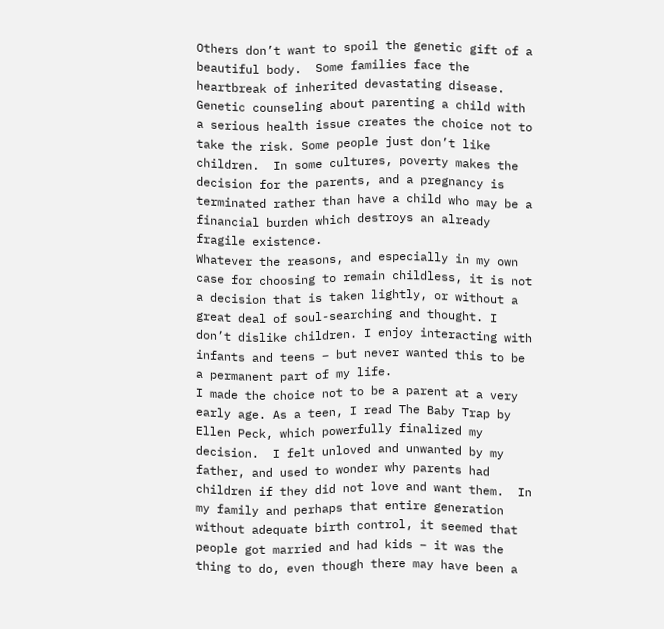Others don’t want to spoil the genetic gift of a beautiful body.  Some families face the heartbreak of inherited devastating disease.  Genetic counseling about parenting a child with a serious health issue creates the choice not to take the risk. Some people just don’t like children.  In some cultures, poverty makes the decision for the parents, and a pregnancy is terminated rather than have a child who may be a financial burden which destroys an already fragile existence.
Whatever the reasons, and especially in my own case for choosing to remain childless, it is not a decision that is taken lightly, or without a great deal of soul-searching and thought. I don’t dislike children. I enjoy interacting with infants and teens – but never wanted this to be a permanent part of my life.
I made the choice not to be a parent at a very early age. As a teen, I read The Baby Trap by Ellen Peck, which powerfully finalized my decision.  I felt unloved and unwanted by my father, and used to wonder why parents had children if they did not love and want them.  In my family and perhaps that entire generation without adequate birth control, it seemed that people got married and had kids – it was the thing to do, even though there may have been a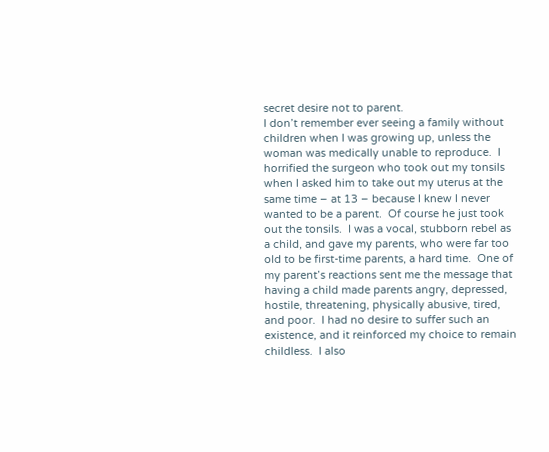secret desire not to parent.
I don’t remember ever seeing a family without children when I was growing up, unless the woman was medically unable to reproduce.  I horrified the surgeon who took out my tonsils when I asked him to take out my uterus at the same time – at 13 – because I knew I never wanted to be a parent.  Of course he just took out the tonsils.  I was a vocal, stubborn rebel as a child, and gave my parents, who were far too old to be first-time parents, a hard time.  One of my parent’s reactions sent me the message that having a child made parents angry, depressed, hostile, threatening, physically abusive, tired, and poor.  I had no desire to suffer such an existence, and it reinforced my choice to remain childless.  I also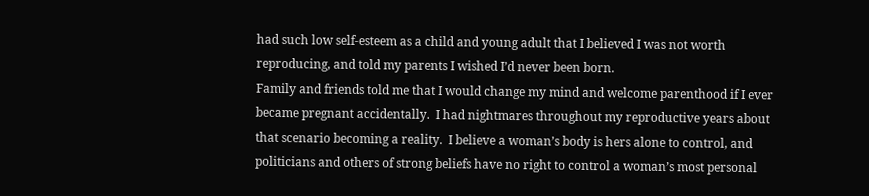had such low self-esteem as a child and young adult that I believed I was not worth reproducing, and told my parents I wished I’d never been born.
Family and friends told me that I would change my mind and welcome parenthood if I ever became pregnant accidentally.  I had nightmares throughout my reproductive years about that scenario becoming a reality.  I believe a woman’s body is hers alone to control, and politicians and others of strong beliefs have no right to control a woman’s most personal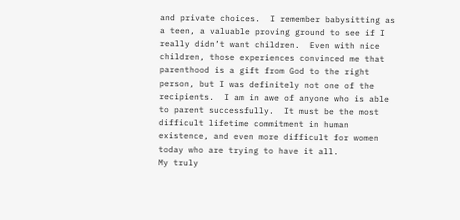and private choices.  I remember babysitting as a teen, a valuable proving ground to see if I really didn’t want children.  Even with nice children, those experiences convinced me that parenthood is a gift from God to the right person, but I was definitely not one of the recipients.  I am in awe of anyone who is able to parent successfully.  It must be the most difficult lifetime commitment in human existence, and even more difficult for women today who are trying to have it all.
My truly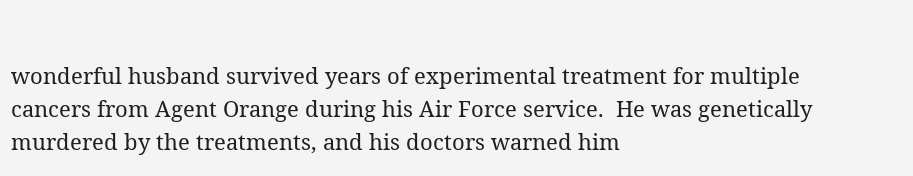wonderful husband survived years of experimental treatment for multiple cancers from Agent Orange during his Air Force service.  He was genetically murdered by the treatments, and his doctors warned him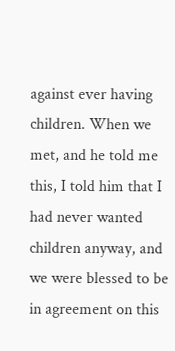against ever having children. When we met, and he told me this, I told him that I had never wanted children anyway, and we were blessed to be in agreement on this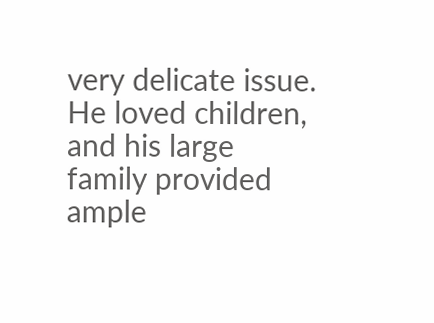very delicate issue.  He loved children, and his large family provided ample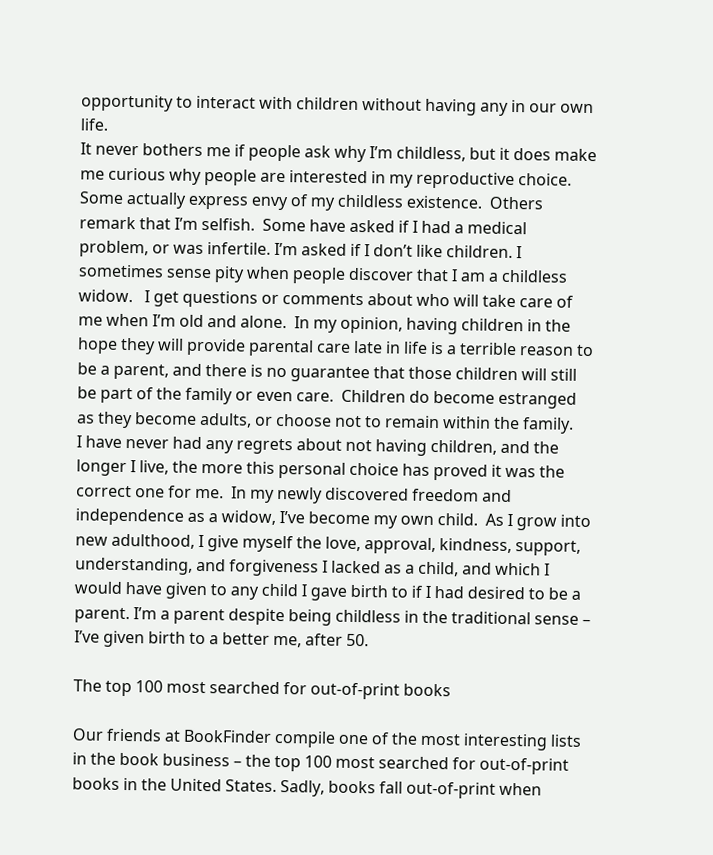opportunity to interact with children without having any in our own life.
It never bothers me if people ask why I’m childless, but it does make me curious why people are interested in my reproductive choice.  Some actually express envy of my childless existence.  Others remark that I’m selfish.  Some have asked if I had a medical problem, or was infertile. I’m asked if I don’t like children. I sometimes sense pity when people discover that I am a childless widow.   I get questions or comments about who will take care of me when I’m old and alone.  In my opinion, having children in the hope they will provide parental care late in life is a terrible reason to be a parent, and there is no guarantee that those children will still be part of the family or even care.  Children do become estranged as they become adults, or choose not to remain within the family.
I have never had any regrets about not having children, and the longer I live, the more this personal choice has proved it was the correct one for me.  In my newly discovered freedom and independence as a widow, I’ve become my own child.  As I grow into new adulthood, I give myself the love, approval, kindness, support, understanding, and forgiveness I lacked as a child, and which I would have given to any child I gave birth to if I had desired to be a parent. I’m a parent despite being childless in the traditional sense – I’ve given birth to a better me, after 50.

The top 100 most searched for out-of-print books

Our friends at BookFinder compile one of the most interesting lists in the book business – the top 100 most searched for out-of-print books in the United States. Sadly, books fall out-of-print when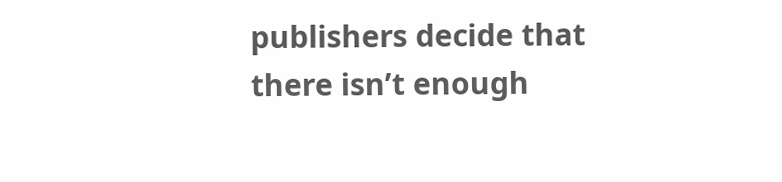publishers decide that there isn’t enough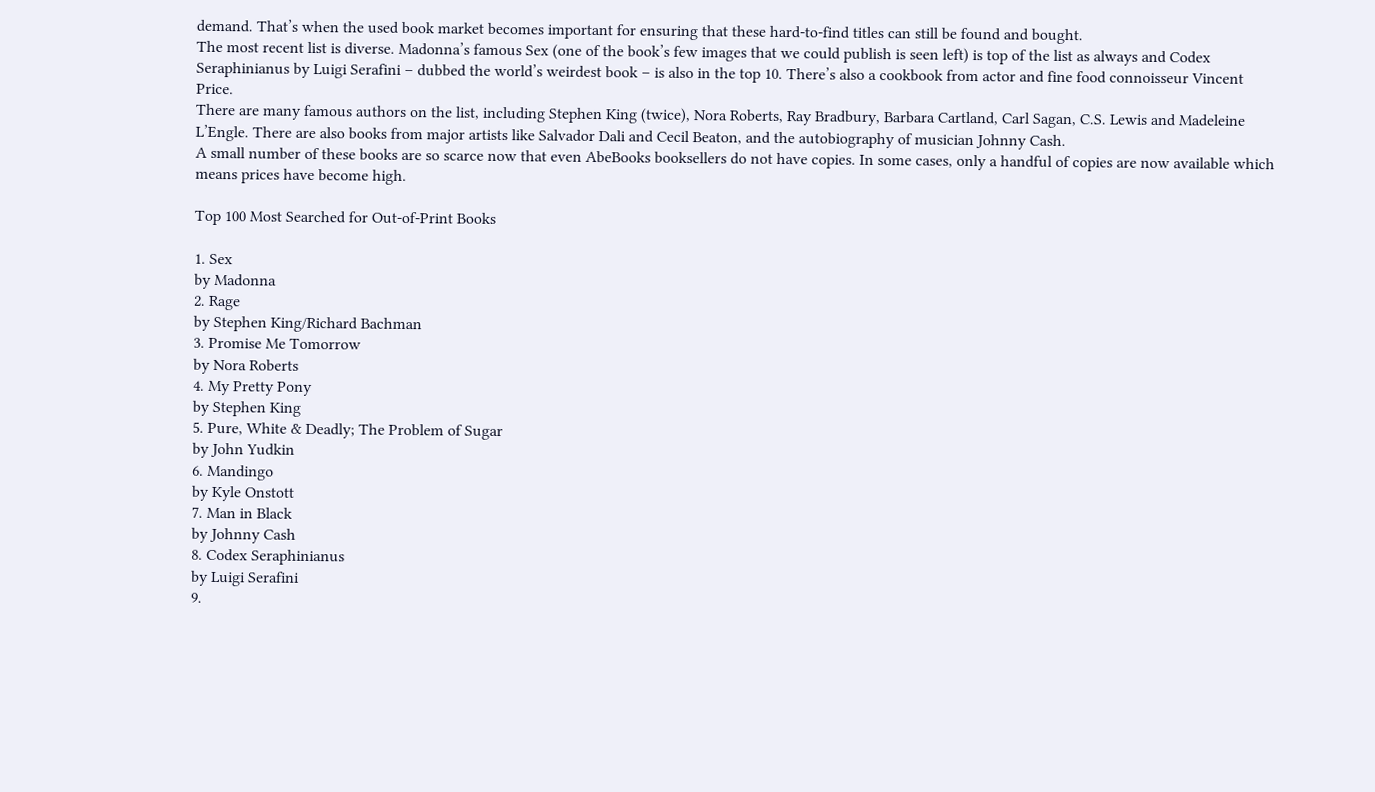demand. That’s when the used book market becomes important for ensuring that these hard-to-find titles can still be found and bought.
The most recent list is diverse. Madonna’s famous Sex (one of the book’s few images that we could publish is seen left) is top of the list as always and Codex Seraphinianus by Luigi Serafini – dubbed the world’s weirdest book – is also in the top 10. There’s also a cookbook from actor and fine food connoisseur Vincent Price.
There are many famous authors on the list, including Stephen King (twice), Nora Roberts, Ray Bradbury, Barbara Cartland, Carl Sagan, C.S. Lewis and Madeleine L’Engle. There are also books from major artists like Salvador Dali and Cecil Beaton, and the autobiography of musician Johnny Cash.
A small number of these books are so scarce now that even AbeBooks booksellers do not have copies. In some cases, only a handful of copies are now available which means prices have become high.

Top 100 Most Searched for Out-of-Print Books

1. Sex
by Madonna
2. Rage
by Stephen King/Richard Bachman
3. Promise Me Tomorrow
by Nora Roberts
4. My Pretty Pony
by Stephen King
5. Pure, White & Deadly; The Problem of Sugar
by John Yudkin
6. Mandingo
by Kyle Onstott
7. Man in Black
by Johnny Cash
8. Codex Seraphinianus
by Luigi Serafini
9.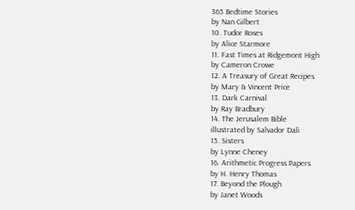365 Bedtime Stories
by Nan Gilbert
10. Tudor Roses
by Alice Starmore
11. Fast Times at Ridgemont High
by Cameron Crowe
12. A Treasury of Great Recipes
by Mary & Vincent Price
13. Dark Carnival
by Ray Bradbury
14. The Jerusalem Bible
illustrated by Salvador Dali
15. Sisters
by Lynne Cheney
16. Arithmetic Progress Papers
by H. Henry Thomas
17. Beyond the Plough
by Janet Woods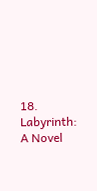18. Labyrinth: A Novel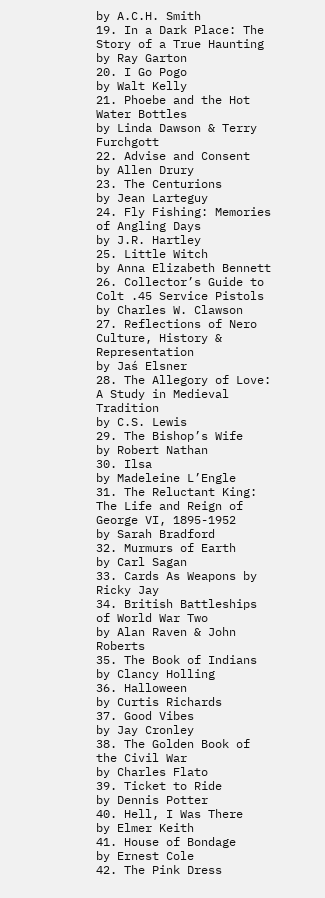by A.C.H. Smith
19. In a Dark Place: The Story of a True Haunting
by Ray Garton
20. I Go Pogo
by Walt Kelly
21. Phoebe and the Hot Water Bottles
by Linda Dawson & Terry Furchgott
22. Advise and Consent
by Allen Drury
23. The Centurions
by Jean Larteguy
24. Fly Fishing: Memories of Angling Days
by J.R. Hartley
25. Little Witch
by Anna Elizabeth Bennett
26. Collector’s Guide to Colt .45 Service Pistols
by Charles W. Clawson
27. Reflections of Nero Culture, History & Representation
by Jaś Elsner
28. The Allegory of Love: A Study in Medieval Tradition
by C.S. Lewis
29. The Bishop’s Wife
by Robert Nathan
30. Ilsa
by Madeleine L’Engle
31. The Reluctant King: The Life and Reign of George VI, 1895-1952
by Sarah Bradford
32. Murmurs of Earth
by Carl Sagan
33. Cards As Weapons by Ricky Jay
34. British Battleships of World War Two
by Alan Raven & John Roberts
35. The Book of Indians
by Clancy Holling
36. Halloween
by Curtis Richards
37. Good Vibes
by Jay Cronley
38. The Golden Book of the Civil War
by Charles Flato
39. Ticket to Ride
by Dennis Potter
40. Hell, I Was There
by Elmer Keith
41. House of Bondage
by Ernest Cole
42. The Pink Dress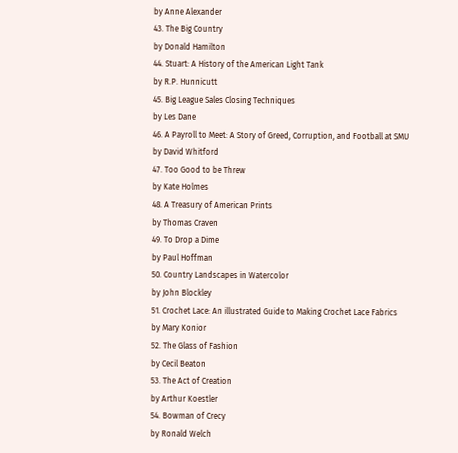by Anne Alexander
43. The Big Country
by Donald Hamilton
44. Stuart: A History of the American Light Tank
by R.P. Hunnicutt
45. Big League Sales Closing Techniques
by Les Dane
46. A Payroll to Meet: A Story of Greed, Corruption, and Football at SMU
by David Whitford
47. Too Good to be Threw
by Kate Holmes
48. A Treasury of American Prints
by Thomas Craven
49. To Drop a Dime
by Paul Hoffman
50. Country Landscapes in Watercolor
by John Blockley
51. Crochet Lace: An illustrated Guide to Making Crochet Lace Fabrics
by Mary Konior
52. The Glass of Fashion
by Cecil Beaton
53. The Act of Creation
by Arthur Koestler
54. Bowman of Crecy
by Ronald Welch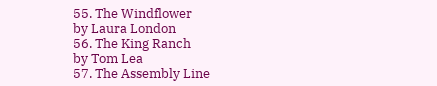55. The Windflower
by Laura London
56. The King Ranch
by Tom Lea
57. The Assembly Line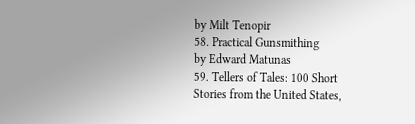by Milt Tenopir
58. Practical Gunsmithing
by Edward Matunas
59. Tellers of Tales: 100 Short Stories from the United States,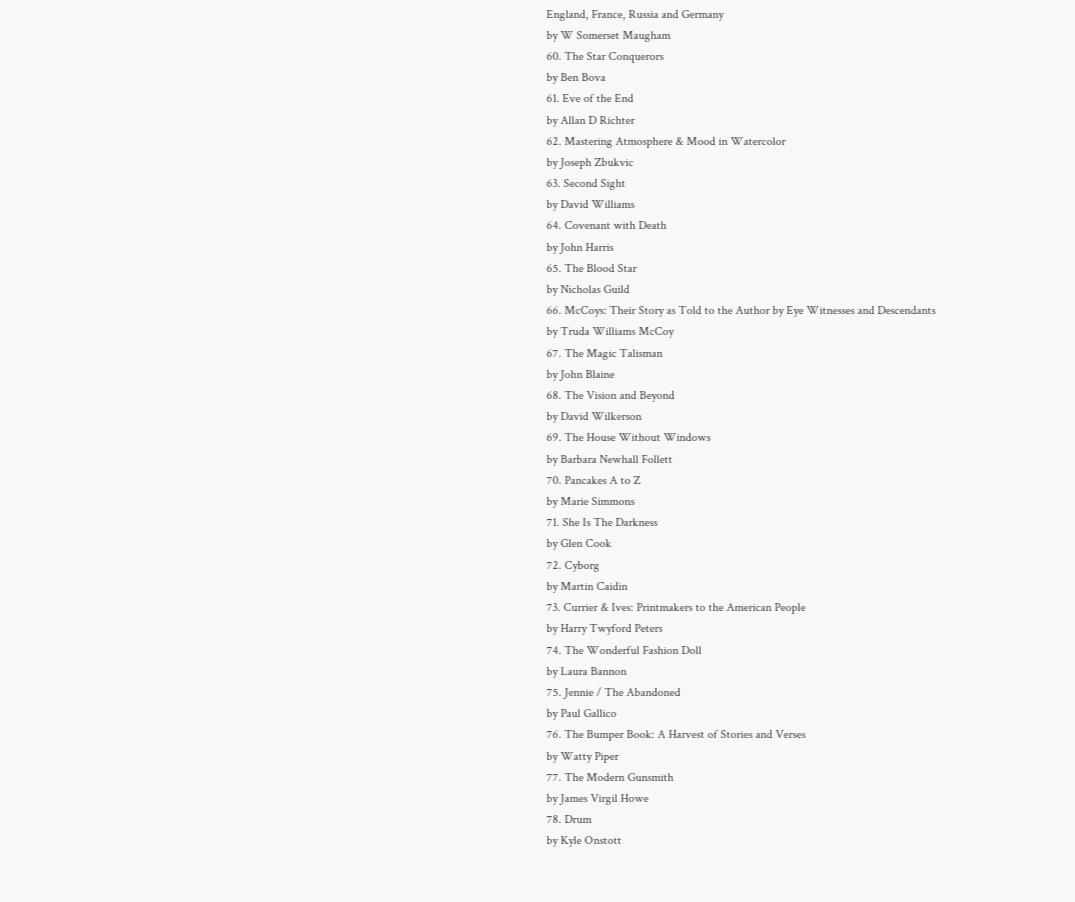England, France, Russia and Germany
by W Somerset Maugham
60. The Star Conquerors
by Ben Bova
61. Eve of the End
by Allan D Richter
62. Mastering Atmosphere & Mood in Watercolor
by Joseph Zbukvic
63. Second Sight
by David Williams
64. Covenant with Death
by John Harris
65. The Blood Star
by Nicholas Guild
66. McCoys: Their Story as Told to the Author by Eye Witnesses and Descendants
by Truda Williams McCoy
67. The Magic Talisman
by John Blaine
68. The Vision and Beyond
by David Wilkerson
69. The House Without Windows
by Barbara Newhall Follett
70. Pancakes A to Z
by Marie Simmons
71. She Is The Darkness
by Glen Cook
72. Cyborg
by Martin Caidin
73. Currier & Ives: Printmakers to the American People
by Harry Twyford Peters
74. The Wonderful Fashion Doll
by Laura Bannon
75. Jennie / The Abandoned
by Paul Gallico
76. The Bumper Book: A Harvest of Stories and Verses
by Watty Piper
77. The Modern Gunsmith
by James Virgil Howe
78. Drum
by Kyle Onstott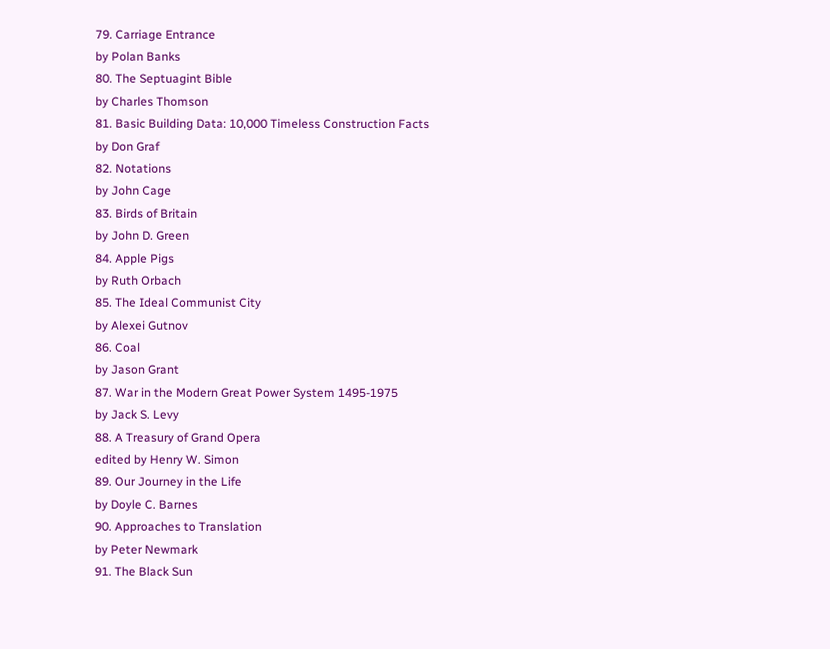79. Carriage Entrance
by Polan Banks
80. The Septuagint Bible
by Charles Thomson
81. Basic Building Data: 10,000 Timeless Construction Facts
by Don Graf
82. Notations
by John Cage
83. Birds of Britain
by John D. Green
84. Apple Pigs
by Ruth Orbach
85. The Ideal Communist City
by Alexei Gutnov
86. Coal
by Jason Grant
87. War in the Modern Great Power System 1495-1975
by Jack S. Levy
88. A Treasury of Grand Opera
edited by Henry W. Simon
89. Our Journey in the Life
by Doyle C. Barnes
90. Approaches to Translation
by Peter Newmark
91. The Black Sun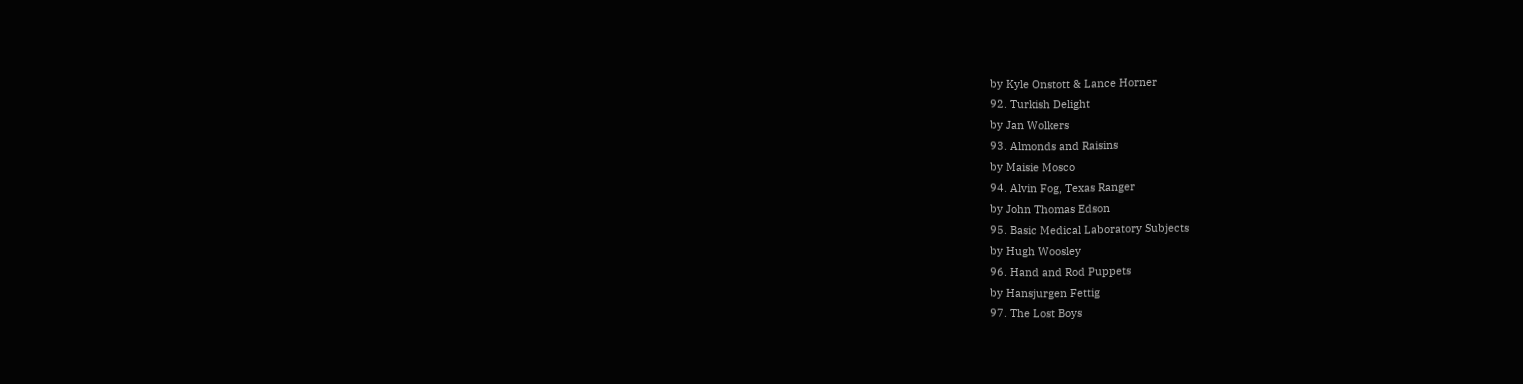by Kyle Onstott & Lance Horner
92. Turkish Delight
by Jan Wolkers
93. Almonds and Raisins
by Maisie Mosco
94. Alvin Fog, Texas Ranger
by John Thomas Edson
95. Basic Medical Laboratory Subjects
by Hugh Woosley
96. Hand and Rod Puppets
by Hansjurgen Fettig
97. The Lost Boys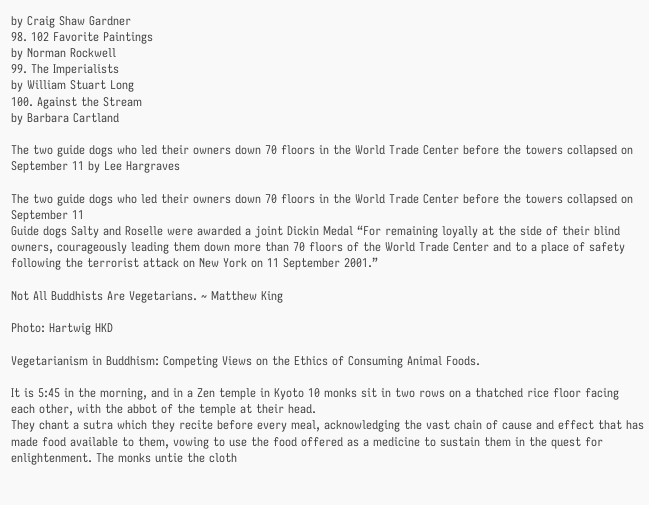by Craig Shaw Gardner
98. 102 Favorite Paintings
by Norman Rockwell
99. The Imperialists
by William Stuart Long
100. Against the Stream
by Barbara Cartland

The two guide dogs who led their owners down 70 floors in the World Trade Center before the towers collapsed on September 11 by Lee Hargraves

The two guide dogs who led their owners down 70 floors in the World Trade Center before the towers collapsed on September 11
Guide dogs Salty and Roselle were awarded a joint Dickin Medal “For remaining loyally at the side of their blind owners, courageously leading them down more than 70 floors of the World Trade Center and to a place of safety following the terrorist attack on New York on 11 September 2001.”

Not All Buddhists Are Vegetarians. ~ Matthew King

Photo: Hartwig HKD

Vegetarianism in Buddhism: Competing Views on the Ethics of Consuming Animal Foods.

It is 5:45 in the morning, and in a Zen temple in Kyoto 10 monks sit in two rows on a thatched rice floor facing each other, with the abbot of the temple at their head.
They chant a sutra which they recite before every meal, acknowledging the vast chain of cause and effect that has made food available to them, vowing to use the food offered as a medicine to sustain them in the quest for enlightenment. The monks untie the cloth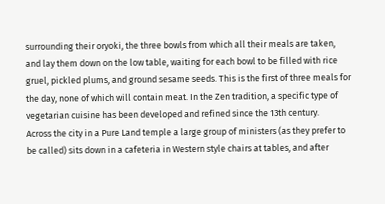surrounding their oryoki, the three bowls from which all their meals are taken, and lay them down on the low table, waiting for each bowl to be filled with rice gruel, pickled plums, and ground sesame seeds. This is the first of three meals for the day, none of which will contain meat. In the Zen tradition, a specific type of vegetarian cuisine has been developed and refined since the 13th century.
Across the city in a Pure Land temple a large group of ministers (as they prefer to be called) sits down in a cafeteria in Western style chairs at tables, and after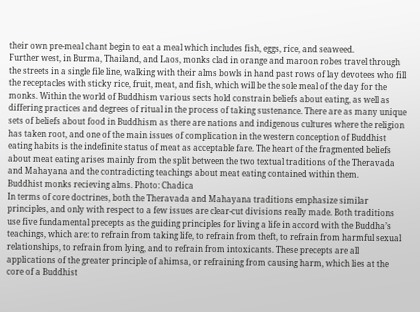their own pre-meal chant begin to eat a meal which includes fish, eggs, rice, and seaweed.
Further west, in Burma, Thailand, and Laos, monks clad in orange and maroon robes travel through the streets in a single file line, walking with their alms bowls in hand past rows of lay devotees who fill the receptacles with sticky rice, fruit, meat, and fish, which will be the sole meal of the day for the monks. Within the world of Buddhism various sects hold constrain beliefs about eating, as well as differing practices and degrees of ritual in the process of taking sustenance. There are as many unique sets of beliefs about food in Buddhism as there are nations and indigenous cultures where the religion has taken root, and one of the main issues of complication in the western conception of Buddhist eating habits is the indefinite status of meat as acceptable fare. The heart of the fragmented beliefs about meat eating arises mainly from the split between the two textual traditions of the Theravada and Mahayana and the contradicting teachings about meat eating contained within them.
Buddhist monks recieving alms. Photo: Chadica
In terms of core doctrines, both the Theravada and Mahayana traditions emphasize similar principles, and only with respect to a few issues are clear-cut divisions really made. Both traditions use five fundamental precepts as the guiding principles for living a life in accord with the Buddha’s teachings, which are: to refrain from taking life, to refrain from theft, to refrain from harmful sexual relationships, to refrain from lying, and to refrain from intoxicants. These precepts are all applications of the greater principle of ahimsa, or refraining from causing harm, which lies at the core of a Buddhist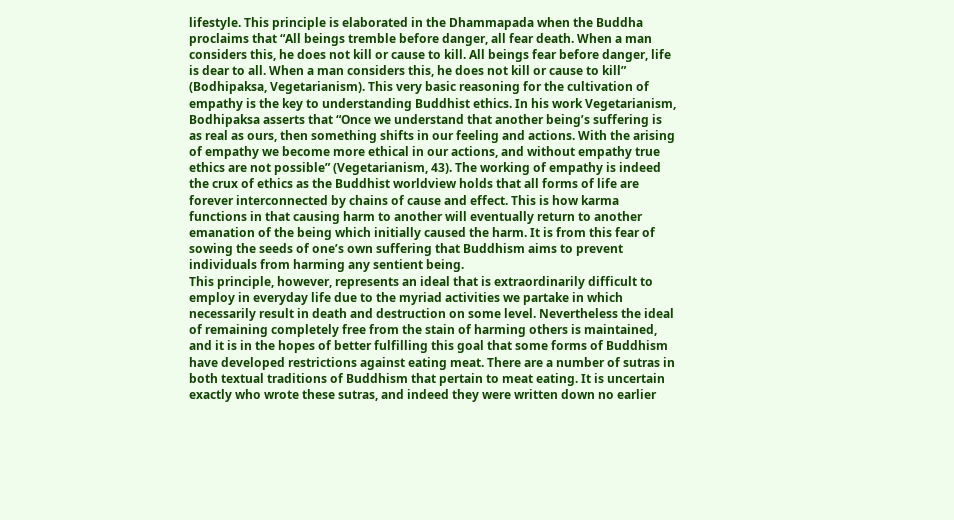lifestyle. This principle is elaborated in the Dhammapada when the Buddha proclaims that “All beings tremble before danger, all fear death. When a man considers this, he does not kill or cause to kill. All beings fear before danger, life is dear to all. When a man considers this, he does not kill or cause to kill” (Bodhipaksa, Vegetarianism). This very basic reasoning for the cultivation of empathy is the key to understanding Buddhist ethics. In his work Vegetarianism, Bodhipaksa asserts that “Once we understand that another being’s suffering is as real as ours, then something shifts in our feeling and actions. With the arising of empathy we become more ethical in our actions, and without empathy true ethics are not possible” (Vegetarianism, 43). The working of empathy is indeed the crux of ethics as the Buddhist worldview holds that all forms of life are forever interconnected by chains of cause and effect. This is how karma functions in that causing harm to another will eventually return to another emanation of the being which initially caused the harm. It is from this fear of sowing the seeds of one’s own suffering that Buddhism aims to prevent individuals from harming any sentient being.
This principle, however, represents an ideal that is extraordinarily difficult to employ in everyday life due to the myriad activities we partake in which necessarily result in death and destruction on some level. Nevertheless the ideal of remaining completely free from the stain of harming others is maintained, and it is in the hopes of better fulfilling this goal that some forms of Buddhism have developed restrictions against eating meat. There are a number of sutras in both textual traditions of Buddhism that pertain to meat eating. It is uncertain exactly who wrote these sutras, and indeed they were written down no earlier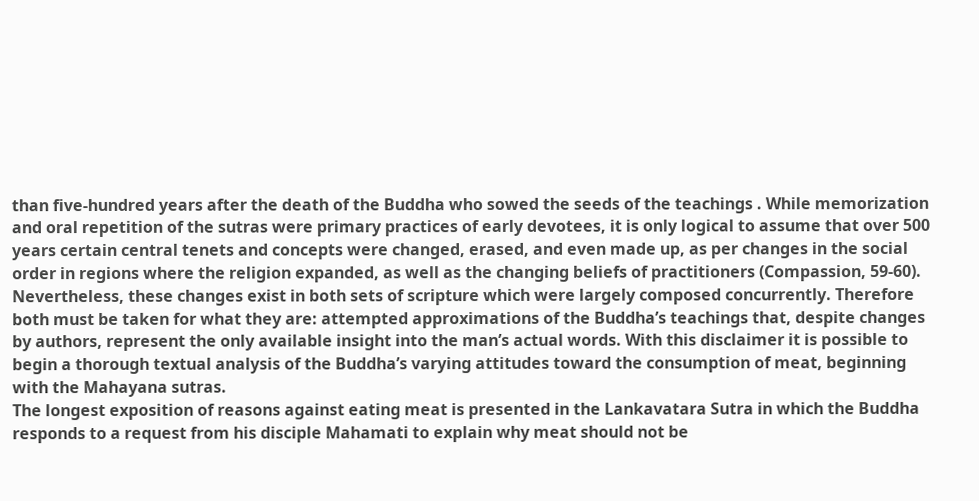than five-hundred years after the death of the Buddha who sowed the seeds of the teachings . While memorization and oral repetition of the sutras were primary practices of early devotees, it is only logical to assume that over 500 years certain central tenets and concepts were changed, erased, and even made up, as per changes in the social order in regions where the religion expanded, as well as the changing beliefs of practitioners (Compassion, 59-60). Nevertheless, these changes exist in both sets of scripture which were largely composed concurrently. Therefore both must be taken for what they are: attempted approximations of the Buddha’s teachings that, despite changes by authors, represent the only available insight into the man’s actual words. With this disclaimer it is possible to begin a thorough textual analysis of the Buddha’s varying attitudes toward the consumption of meat, beginning with the Mahayana sutras.
The longest exposition of reasons against eating meat is presented in the Lankavatara Sutra in which the Buddha responds to a request from his disciple Mahamati to explain why meat should not be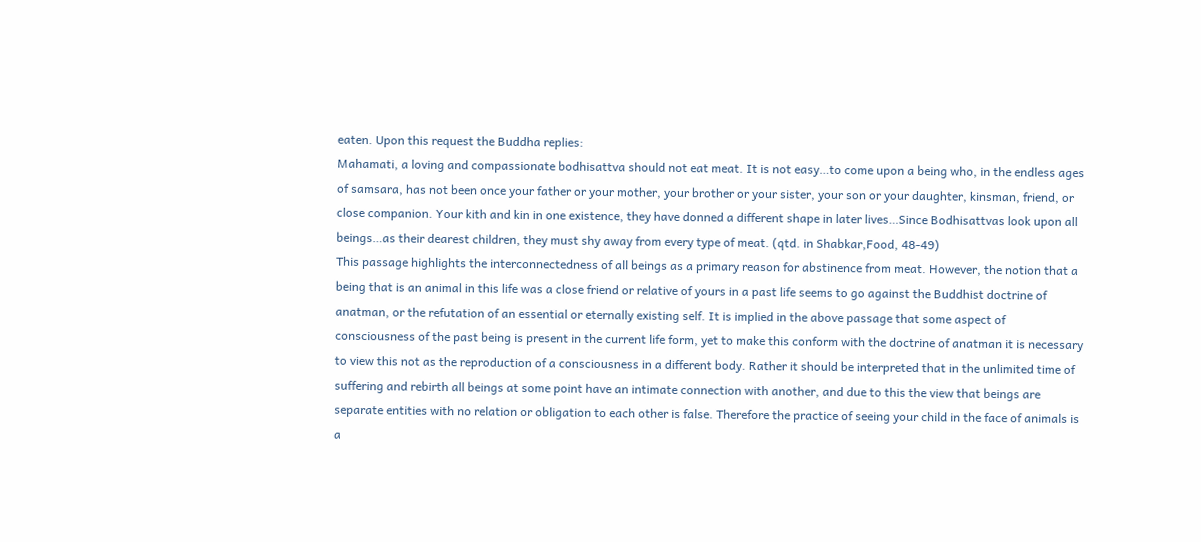eaten. Upon this request the Buddha replies:
Mahamati, a loving and compassionate bodhisattva should not eat meat. It is not easy…to come upon a being who, in the endless ages of samsara, has not been once your father or your mother, your brother or your sister, your son or your daughter, kinsman, friend, or close companion. Your kith and kin in one existence, they have donned a different shape in later lives…Since Bodhisattvas look upon all beings…as their dearest children, they must shy away from every type of meat. (qtd. in Shabkar,Food, 48-49)
This passage highlights the interconnectedness of all beings as a primary reason for abstinence from meat. However, the notion that a being that is an animal in this life was a close friend or relative of yours in a past life seems to go against the Buddhist doctrine of anatman, or the refutation of an essential or eternally existing self. It is implied in the above passage that some aspect of consciousness of the past being is present in the current life form, yet to make this conform with the doctrine of anatman it is necessary to view this not as the reproduction of a consciousness in a different body. Rather it should be interpreted that in the unlimited time of suffering and rebirth all beings at some point have an intimate connection with another, and due to this the view that beings are separate entities with no relation or obligation to each other is false. Therefore the practice of seeing your child in the face of animals is a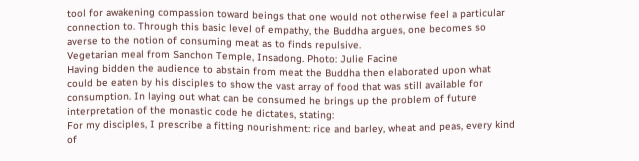tool for awakening compassion toward beings that one would not otherwise feel a particular connection to. Through this basic level of empathy, the Buddha argues, one becomes so averse to the notion of consuming meat as to finds repulsive.
Vegetarian meal from Sanchon Temple, Insadong. Photo: Julie Facine
Having bidden the audience to abstain from meat the Buddha then elaborated upon what could be eaten by his disciples to show the vast array of food that was still available for consumption. In laying out what can be consumed he brings up the problem of future interpretation of the monastic code he dictates, stating:
For my disciples, I prescribe a fitting nourishment: rice and barley, wheat and peas, every kind of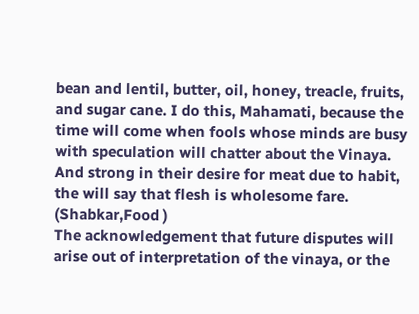bean and lentil, butter, oil, honey, treacle, fruits, and sugar cane. I do this, Mahamati, because the time will come when fools whose minds are busy with speculation will chatter about the Vinaya. And strong in their desire for meat due to habit, the will say that flesh is wholesome fare. (Shabkar,Food )
The acknowledgement that future disputes will arise out of interpretation of the vinaya, or the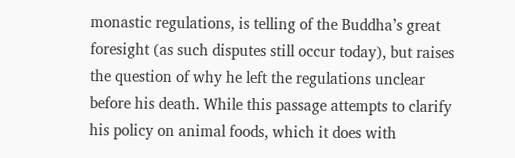monastic regulations, is telling of the Buddha’s great foresight (as such disputes still occur today), but raises the question of why he left the regulations unclear before his death. While this passage attempts to clarify his policy on animal foods, which it does with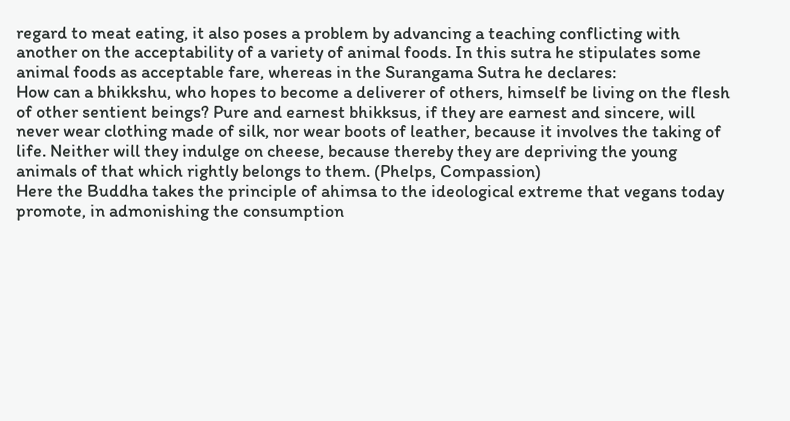regard to meat eating, it also poses a problem by advancing a teaching conflicting with another on the acceptability of a variety of animal foods. In this sutra he stipulates some animal foods as acceptable fare, whereas in the Surangama Sutra he declares:
How can a bhikkshu, who hopes to become a deliverer of others, himself be living on the flesh of other sentient beings? Pure and earnest bhikksus, if they are earnest and sincere, will never wear clothing made of silk, nor wear boots of leather, because it involves the taking of life. Neither will they indulge on cheese, because thereby they are depriving the young animals of that which rightly belongs to them. (Phelps, Compassion)
Here the Buddha takes the principle of ahimsa to the ideological extreme that vegans today promote, in admonishing the consumption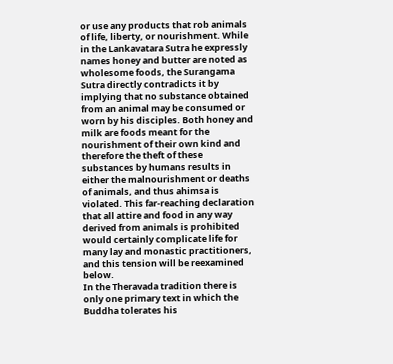or use any products that rob animals of life, liberty, or nourishment. While in the Lankavatara Sutra he expressly names honey and butter are noted as wholesome foods, the Surangama Sutra directly contradicts it by implying that no substance obtained from an animal may be consumed or worn by his disciples. Both honey and milk are foods meant for the nourishment of their own kind and therefore the theft of these substances by humans results in either the malnourishment or deaths of animals, and thus ahimsa is violated. This far-reaching declaration that all attire and food in any way derived from animals is prohibited would certainly complicate life for many lay and monastic practitioners, and this tension will be reexamined below.
In the Theravada tradition there is only one primary text in which the Buddha tolerates his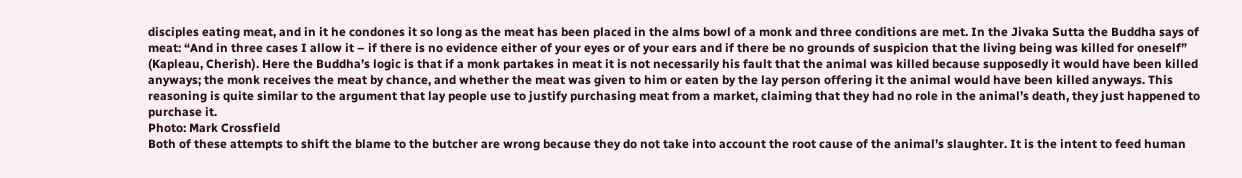disciples eating meat, and in it he condones it so long as the meat has been placed in the alms bowl of a monk and three conditions are met. In the Jivaka Sutta the Buddha says of meat: “And in three cases I allow it – if there is no evidence either of your eyes or of your ears and if there be no grounds of suspicion that the living being was killed for oneself” (Kapleau, Cherish). Here the Buddha’s logic is that if a monk partakes in meat it is not necessarily his fault that the animal was killed because supposedly it would have been killed anyways; the monk receives the meat by chance, and whether the meat was given to him or eaten by the lay person offering it the animal would have been killed anyways. This reasoning is quite similar to the argument that lay people use to justify purchasing meat from a market, claiming that they had no role in the animal’s death, they just happened to purchase it.
Photo: Mark Crossfield
Both of these attempts to shift the blame to the butcher are wrong because they do not take into account the root cause of the animal’s slaughter. It is the intent to feed human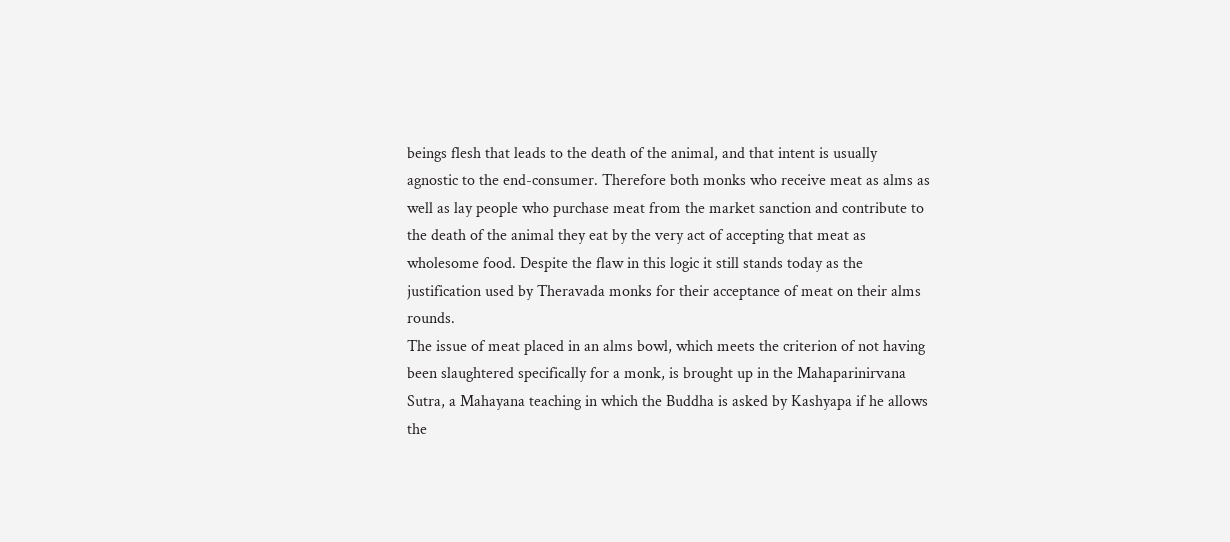beings flesh that leads to the death of the animal, and that intent is usually agnostic to the end-consumer. Therefore both monks who receive meat as alms as well as lay people who purchase meat from the market sanction and contribute to the death of the animal they eat by the very act of accepting that meat as wholesome food. Despite the flaw in this logic it still stands today as the justification used by Theravada monks for their acceptance of meat on their alms rounds.
The issue of meat placed in an alms bowl, which meets the criterion of not having been slaughtered specifically for a monk, is brought up in the Mahaparinirvana Sutra, a Mahayana teaching in which the Buddha is asked by Kashyapa if he allows the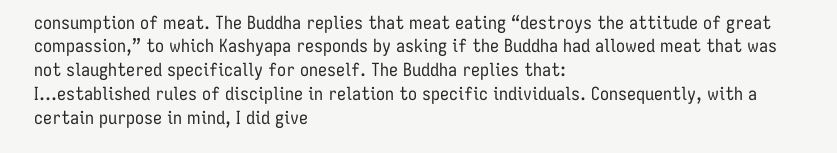consumption of meat. The Buddha replies that meat eating “destroys the attitude of great compassion,” to which Kashyapa responds by asking if the Buddha had allowed meat that was not slaughtered specifically for oneself. The Buddha replies that:
I…established rules of discipline in relation to specific individuals. Consequently, with a certain purpose in mind, I did give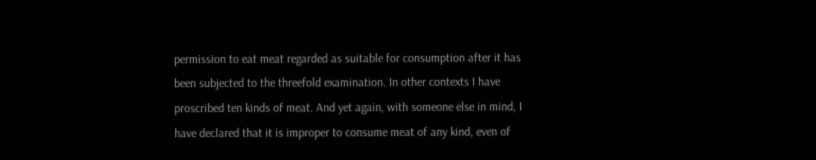permission to eat meat regarded as suitable for consumption after it has been subjected to the threefold examination. In other contexts I have proscribed ten kinds of meat. And yet again, with someone else in mind, I have declared that it is improper to consume meat of any kind, even of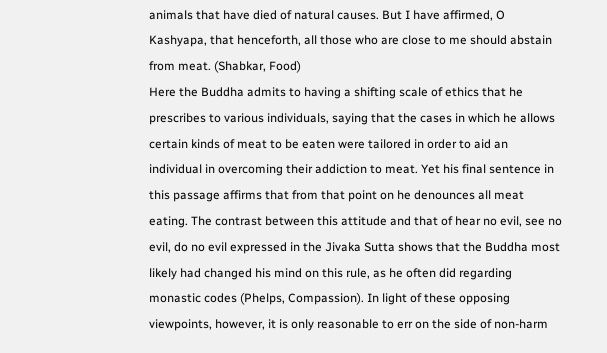animals that have died of natural causes. But I have affirmed, O Kashyapa, that henceforth, all those who are close to me should abstain from meat. (Shabkar, Food)
Here the Buddha admits to having a shifting scale of ethics that he prescribes to various individuals, saying that the cases in which he allows certain kinds of meat to be eaten were tailored in order to aid an individual in overcoming their addiction to meat. Yet his final sentence in this passage affirms that from that point on he denounces all meat eating. The contrast between this attitude and that of hear no evil, see no evil, do no evil expressed in the Jivaka Sutta shows that the Buddha most likely had changed his mind on this rule, as he often did regarding monastic codes (Phelps, Compassion). In light of these opposing viewpoints, however, it is only reasonable to err on the side of non-harm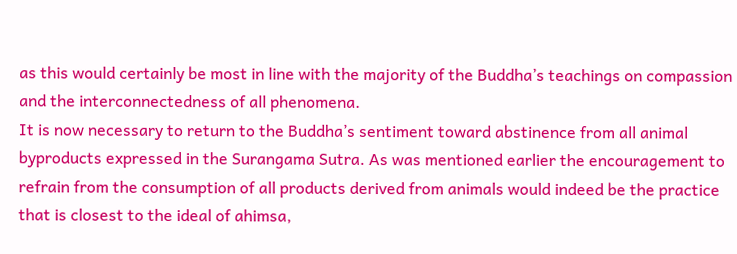as this would certainly be most in line with the majority of the Buddha’s teachings on compassion and the interconnectedness of all phenomena.
It is now necessary to return to the Buddha’s sentiment toward abstinence from all animal byproducts expressed in the Surangama Sutra. As was mentioned earlier the encouragement to refrain from the consumption of all products derived from animals would indeed be the practice that is closest to the ideal of ahimsa,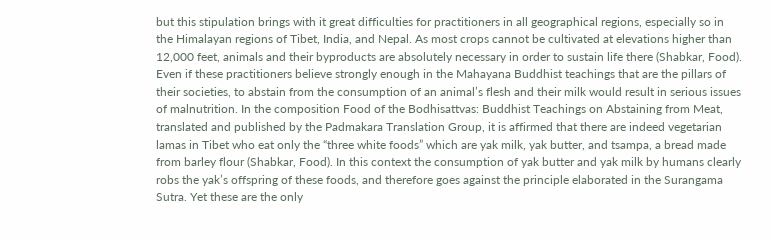but this stipulation brings with it great difficulties for practitioners in all geographical regions, especially so in the Himalayan regions of Tibet, India, and Nepal. As most crops cannot be cultivated at elevations higher than 12,000 feet, animals and their byproducts are absolutely necessary in order to sustain life there (Shabkar, Food). Even if these practitioners believe strongly enough in the Mahayana Buddhist teachings that are the pillars of their societies, to abstain from the consumption of an animal’s flesh and their milk would result in serious issues of malnutrition. In the composition Food of the Bodhisattvas: Buddhist Teachings on Abstaining from Meat, translated and published by the Padmakara Translation Group, it is affirmed that there are indeed vegetarian lamas in Tibet who eat only the “three white foods” which are yak milk, yak butter, and tsampa, a bread made from barley flour (Shabkar, Food). In this context the consumption of yak butter and yak milk by humans clearly robs the yak’s offspring of these foods, and therefore goes against the principle elaborated in the Surangama Sutra. Yet these are the only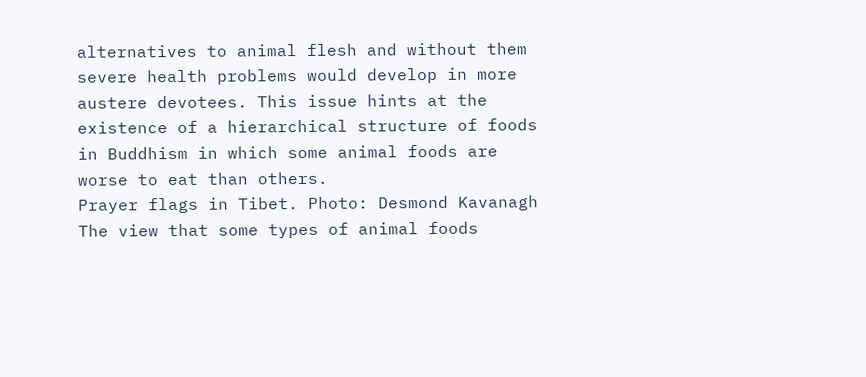alternatives to animal flesh and without them severe health problems would develop in more austere devotees. This issue hints at the existence of a hierarchical structure of foods in Buddhism in which some animal foods are worse to eat than others.
Prayer flags in Tibet. Photo: Desmond Kavanagh
The view that some types of animal foods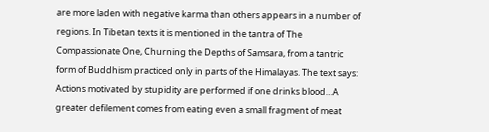are more laden with negative karma than others appears in a number of regions. In Tibetan texts it is mentioned in the tantra of The Compassionate One, Churning the Depths of Samsara, from a tantric form of Buddhism practiced only in parts of the Himalayas. The text says:
Actions motivated by stupidity are performed if one drinks blood…A greater defilement comes from eating even a small fragment of meat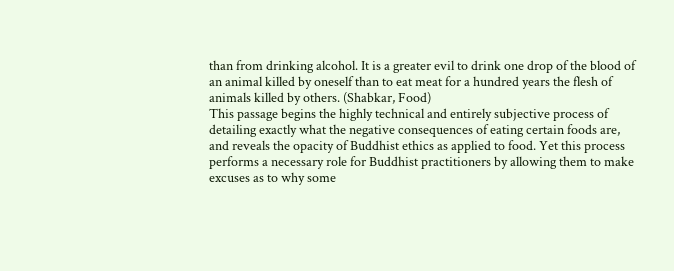than from drinking alcohol. It is a greater evil to drink one drop of the blood of an animal killed by oneself than to eat meat for a hundred years the flesh of animals killed by others. (Shabkar, Food)
This passage begins the highly technical and entirely subjective process of detailing exactly what the negative consequences of eating certain foods are, and reveals the opacity of Buddhist ethics as applied to food. Yet this process performs a necessary role for Buddhist practitioners by allowing them to make excuses as to why some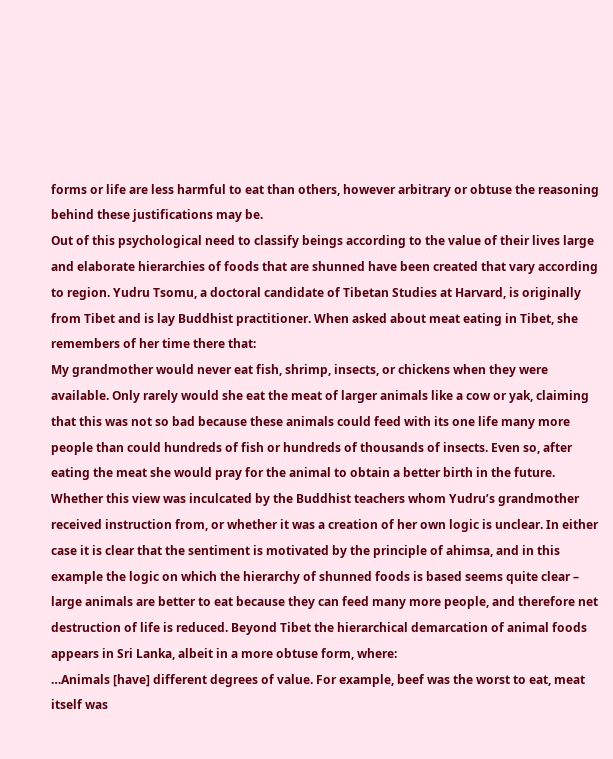forms or life are less harmful to eat than others, however arbitrary or obtuse the reasoning behind these justifications may be.
Out of this psychological need to classify beings according to the value of their lives large and elaborate hierarchies of foods that are shunned have been created that vary according to region. Yudru Tsomu, a doctoral candidate of Tibetan Studies at Harvard, is originally from Tibet and is lay Buddhist practitioner. When asked about meat eating in Tibet, she remembers of her time there that:
My grandmother would never eat fish, shrimp, insects, or chickens when they were available. Only rarely would she eat the meat of larger animals like a cow or yak, claiming that this was not so bad because these animals could feed with its one life many more people than could hundreds of fish or hundreds of thousands of insects. Even so, after eating the meat she would pray for the animal to obtain a better birth in the future.
Whether this view was inculcated by the Buddhist teachers whom Yudru’s grandmother received instruction from, or whether it was a creation of her own logic is unclear. In either case it is clear that the sentiment is motivated by the principle of ahimsa, and in this example the logic on which the hierarchy of shunned foods is based seems quite clear – large animals are better to eat because they can feed many more people, and therefore net destruction of life is reduced. Beyond Tibet the hierarchical demarcation of animal foods appears in Sri Lanka, albeit in a more obtuse form, where:
…Animals [have] different degrees of value. For example, beef was the worst to eat, meat itself was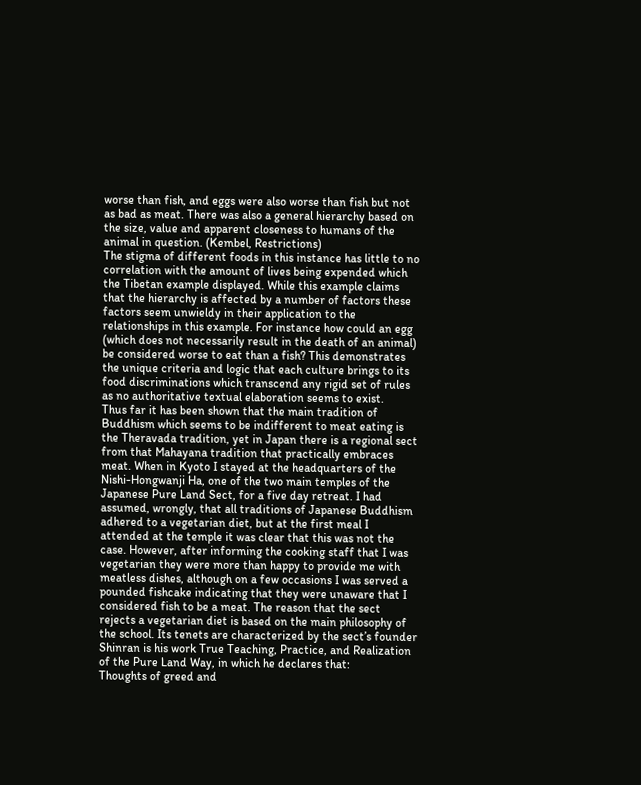worse than fish, and eggs were also worse than fish but not as bad as meat. There was also a general hierarchy based on the size, value and apparent closeness to humans of the animal in question. (Kembel, Restrictions)
The stigma of different foods in this instance has little to no correlation with the amount of lives being expended which the Tibetan example displayed. While this example claims that the hierarchy is affected by a number of factors these factors seem unwieldy in their application to the relationships in this example. For instance how could an egg (which does not necessarily result in the death of an animal) be considered worse to eat than a fish? This demonstrates the unique criteria and logic that each culture brings to its food discriminations which transcend any rigid set of rules as no authoritative textual elaboration seems to exist.
Thus far it has been shown that the main tradition of Buddhism which seems to be indifferent to meat eating is the Theravada tradition, yet in Japan there is a regional sect from that Mahayana tradition that practically embraces meat. When in Kyoto I stayed at the headquarters of the Nishi-Hongwanji Ha, one of the two main temples of the Japanese Pure Land Sect, for a five day retreat. I had assumed, wrongly, that all traditions of Japanese Buddhism adhered to a vegetarian diet, but at the first meal I attended at the temple it was clear that this was not the case. However, after informing the cooking staff that I was vegetarian they were more than happy to provide me with meatless dishes, although on a few occasions I was served a pounded fishcake indicating that they were unaware that I considered fish to be a meat. The reason that the sect rejects a vegetarian diet is based on the main philosophy of the school. Its tenets are characterized by the sect’s founder Shinran is his work True Teaching, Practice, and Realization of the Pure Land Way, in which he declares that:
Thoughts of greed and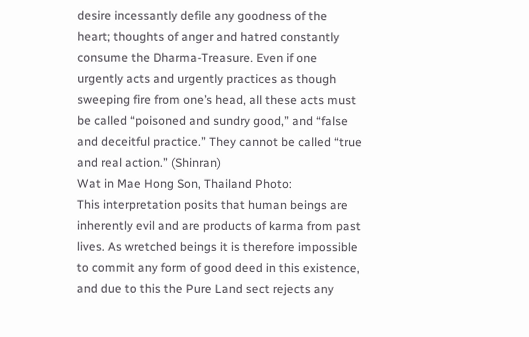desire incessantly defile any goodness of the heart; thoughts of anger and hatred constantly consume the Dharma-Treasure. Even if one urgently acts and urgently practices as though sweeping fire from one’s head, all these acts must be called “poisoned and sundry good,” and “false and deceitful practice.” They cannot be called “true and real action.” (Shinran)
Wat in Mae Hong Son, Thailand Photo:
This interpretation posits that human beings are inherently evil and are products of karma from past lives. As wretched beings it is therefore impossible to commit any form of good deed in this existence, and due to this the Pure Land sect rejects any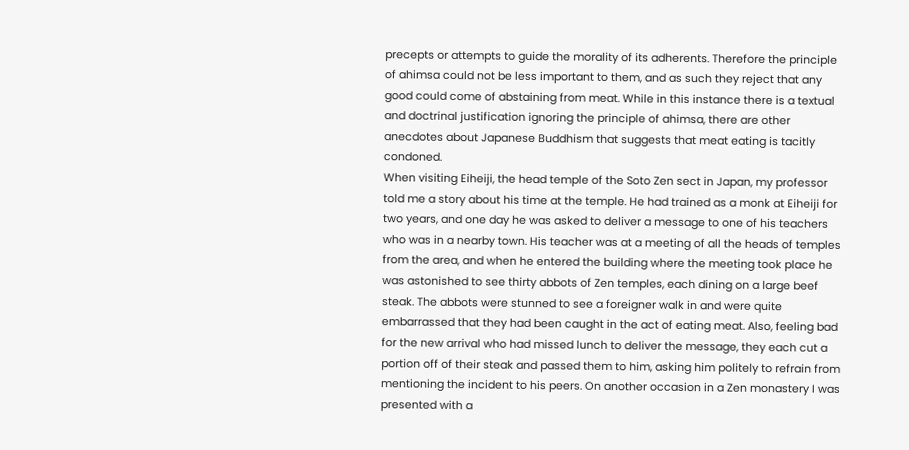precepts or attempts to guide the morality of its adherents. Therefore the principle of ahimsa could not be less important to them, and as such they reject that any good could come of abstaining from meat. While in this instance there is a textual and doctrinal justification ignoring the principle of ahimsa, there are other anecdotes about Japanese Buddhism that suggests that meat eating is tacitly condoned.
When visiting Eiheiji, the head temple of the Soto Zen sect in Japan, my professor told me a story about his time at the temple. He had trained as a monk at Eiheiji for two years, and one day he was asked to deliver a message to one of his teachers who was in a nearby town. His teacher was at a meeting of all the heads of temples from the area, and when he entered the building where the meeting took place he was astonished to see thirty abbots of Zen temples, each dining on a large beef steak. The abbots were stunned to see a foreigner walk in and were quite embarrassed that they had been caught in the act of eating meat. Also, feeling bad for the new arrival who had missed lunch to deliver the message, they each cut a portion off of their steak and passed them to him, asking him politely to refrain from mentioning the incident to his peers. On another occasion in a Zen monastery I was presented with a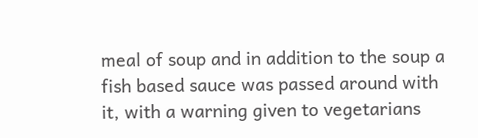meal of soup and in addition to the soup a fish based sauce was passed around with it, with a warning given to vegetarians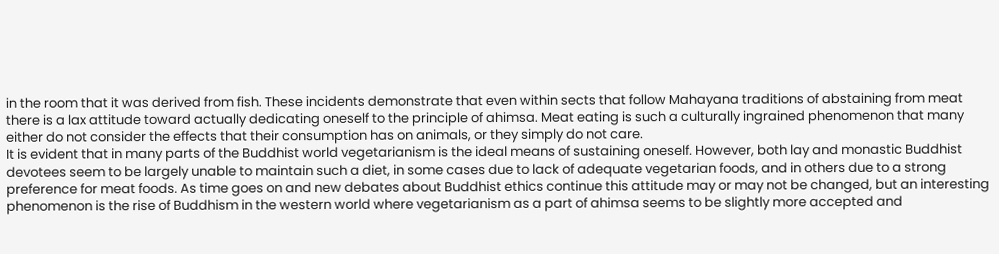in the room that it was derived from fish. These incidents demonstrate that even within sects that follow Mahayana traditions of abstaining from meat there is a lax attitude toward actually dedicating oneself to the principle of ahimsa. Meat eating is such a culturally ingrained phenomenon that many either do not consider the effects that their consumption has on animals, or they simply do not care.
It is evident that in many parts of the Buddhist world vegetarianism is the ideal means of sustaining oneself. However, both lay and monastic Buddhist devotees seem to be largely unable to maintain such a diet, in some cases due to lack of adequate vegetarian foods, and in others due to a strong preference for meat foods. As time goes on and new debates about Buddhist ethics continue this attitude may or may not be changed, but an interesting phenomenon is the rise of Buddhism in the western world where vegetarianism as a part of ahimsa seems to be slightly more accepted and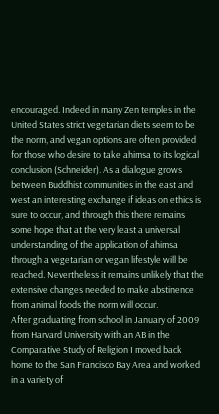encouraged. Indeed in many Zen temples in the United States strict vegetarian diets seem to be the norm, and vegan options are often provided for those who desire to take ahimsa to its logical conclusion (Schneider). As a dialogue grows between Buddhist communities in the east and west an interesting exchange if ideas on ethics is sure to occur, and through this there remains some hope that at the very least a universal understanding of the application of ahimsa through a vegetarian or vegan lifestyle will be reached. Nevertheless it remains unlikely that the extensive changes needed to make abstinence from animal foods the norm will occur.
After graduating from school in January of 2009 from Harvard University with an AB in the Comparative Study of Religion I moved back home to the San Francisco Bay Area and worked in a variety of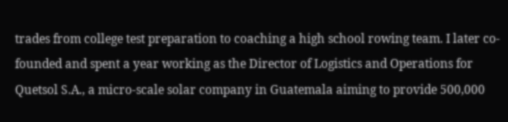trades from college test preparation to coaching a high school rowing team. I later co-founded and spent a year working as the Director of Logistics and Operations for Quetsol S.A., a micro-scale solar company in Guatemala aiming to provide 500,000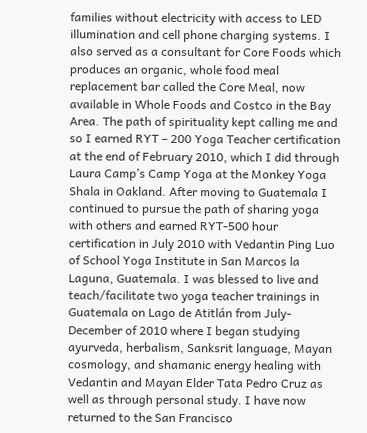families without electricity with access to LED illumination and cell phone charging systems. I also served as a consultant for Core Foods which produces an organic, whole food meal replacement bar called the Core Meal, now available in Whole Foods and Costco in the Bay Area. The path of spirituality kept calling me and so I earned RYT – 200 Yoga Teacher certification at the end of February 2010, which I did through Laura Camp’s Camp Yoga at the Monkey Yoga Shala in Oakland. After moving to Guatemala I continued to pursue the path of sharing yoga with others and earned RYT-500 hour certification in July 2010 with Vedantin Ping Luo of School Yoga Institute in San Marcos la Laguna, Guatemala. I was blessed to live and teach/facilitate two yoga teacher trainings in Guatemala on Lago de Atitlán from July-December of 2010 where I began studying ayurveda, herbalism, Sanksrit language, Mayan cosmology, and shamanic energy healing with Vedantin and Mayan Elder Tata Pedro Cruz as well as through personal study. I have now returned to the San Francisco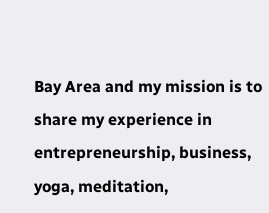Bay Area and my mission is to share my experience in entrepreneurship, business, yoga, meditation,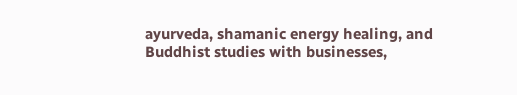ayurveda, shamanic energy healing, and Buddhist studies with businesses,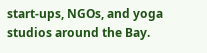start-ups, NGOs, and yoga studios around the Bay.